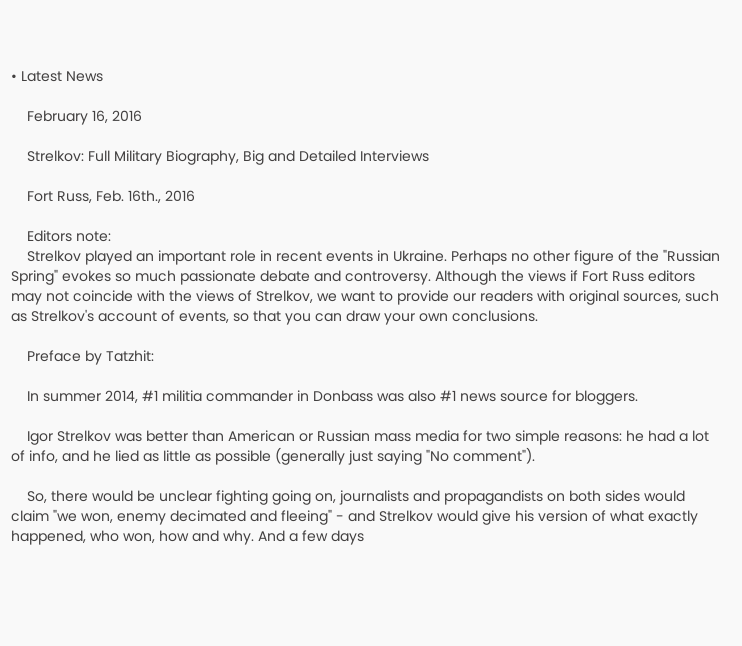• Latest News

    February 16, 2016

    Strelkov: Full Military Biography, Big and Detailed Interviews

    Fort Russ, Feb. 16th., 2016

    Editors note:
    Strelkov played an important role in recent events in Ukraine. Perhaps no other figure of the "Russian Spring" evokes so much passionate debate and controversy. Although the views if Fort Russ editors may not coincide with the views of Strelkov, we want to provide our readers with original sources, such as Strelkov's account of events, so that you can draw your own conclusions.

    Preface by Tatzhit:

    In summer 2014, #1 militia commander in Donbass was also #1 news source for bloggers.

    Igor Strelkov was better than American or Russian mass media for two simple reasons: he had a lot of info, and he lied as little as possible (generally just saying "No comment").

    So, there would be unclear fighting going on, journalists and propagandists on both sides would claim "we won, enemy decimated and fleeing" - and Strelkov would give his version of what exactly happened, who won, how and why. And a few days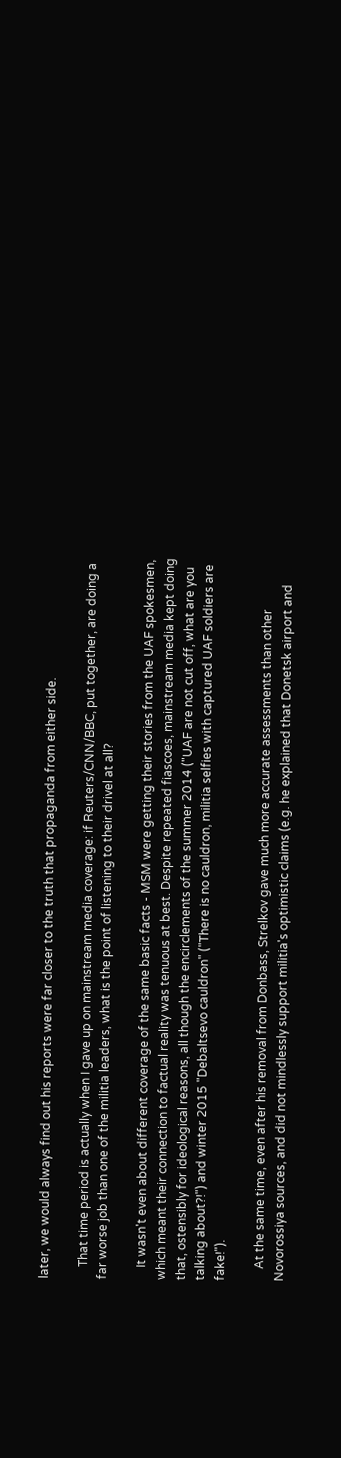later, we would always find out his reports were far closer to the truth that propaganda from either side.

    That time period is actually when I gave up on mainstream media coverage: if Reuters/CNN/BBC, put together, are doing a far worse job than one of the militia leaders, what is the point of listening to their drivel at all?

    It wasn't even about different coverage of the same basic facts - MSM were getting their stories from the UAF spokesmen, which meant their connection to factual reality was tenuous at best. Despite repeated fiascoes, mainstream media kept doing that, ostensibly for ideological reasons, all though the encirclements of the summer 2014 ("UAF are not cut off, what are you talking about?!") and winter 2015 "Debaltsevo cauldron" ("There is no cauldron, militia selfies with captured UAF soldiers are fake!").

    At the same time, even after his removal from Donbass, Strelkov gave much more accurate assessments than other Novorossiya sources, and did not mindlessly support militia's optimistic claims (e.g. he explained that Donetsk airport and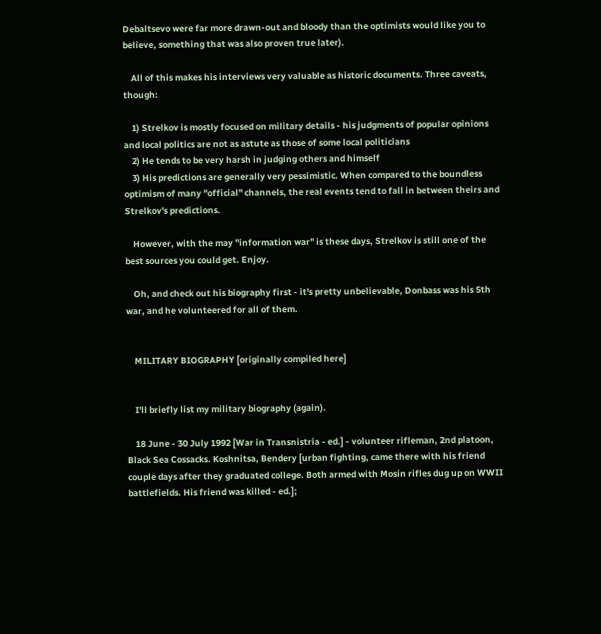Debaltsevo were far more drawn-out and bloody than the optimists would like you to believe, something that was also proven true later).

    All of this makes his interviews very valuable as historic documents. Three caveats, though:

    1) Strelkov is mostly focused on military details - his judgments of popular opinions and local politics are not as astute as those of some local politicians
    2) He tends to be very harsh in judging others and himself
    3) His predictions are generally very pessimistic. When compared to the boundless optimism of many "official" channels, the real events tend to fall in between theirs and Strelkov's predictions.

    However, with the may "information war" is these days, Strelkov is still one of the best sources you could get. Enjoy.

    Oh, and check out his biography first - it's pretty unbelievable, Donbass was his 5th war, and he volunteered for all of them.


    MILITARY BIOGRAPHY [originally compiled here]


    I'll briefly list my military biography (again).

    18 June - 30 July 1992 [War in Transnistria - ed.] - volunteer rifleman, 2nd platoon, Black Sea Cossacks. Koshnitsa, Bendery [urban fighting, came there with his friend couple days after they graduated college. Both armed with Mosin rifles dug up on WWII battlefields. His friend was killed - ed.];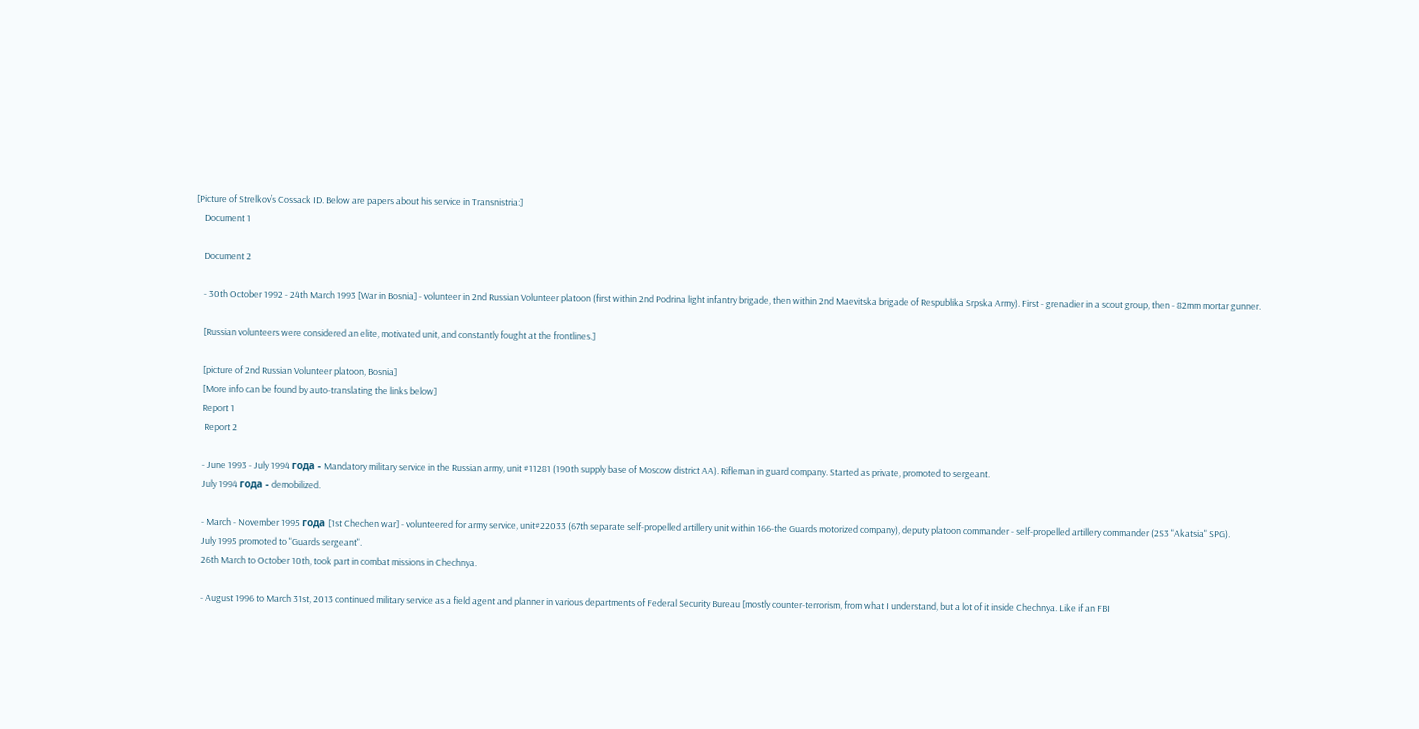[Picture of Strelkov’s Cossack ID. Below are papers about his service in Transnistria:]
    Document 1

    Document 2

    - 30th October 1992 - 24th March 1993 [War in Bosnia] - volunteer in 2nd Russian Volunteer platoon (first within 2nd Podrina light infantry brigade, then within 2nd Maevitska brigade of Respublika Srpska Army). First - grenadier in a scout group, then - 82mm mortar gunner.

    [Russian volunteers were considered an elite, motivated unit, and constantly fought at the frontlines.]

    [picture of 2nd Russian Volunteer platoon, Bosnia]
    [More info can be found by auto-translating the links below]
    Report 1
     Report 2

    - June 1993 - July 1994 года - Mandatory military service in the Russian army, unit #11281 (190th supply base of Moscow district AA). Rifleman in guard company. Started as private, promoted to sergeant.
    July 1994 года - demobilized.

    - March - November 1995 года [1st Chechen war] - volunteered for army service, unit#22033 (67th separate self-propelled artillery unit within 166-the Guards motorized company), deputy platoon commander - self-propelled artillery commander (2S3 "Akatsia" SPG).
    July 1995 promoted to "Guards sergeant".
    26th March to October 10th, took part in combat missions in Chechnya.

    - August 1996 to March 31st, 2013 continued military service as a field agent and planner in various departments of Federal Security Bureau [mostly counter-terrorism, from what I understand, but a lot of it inside Chechnya. Like if an FBI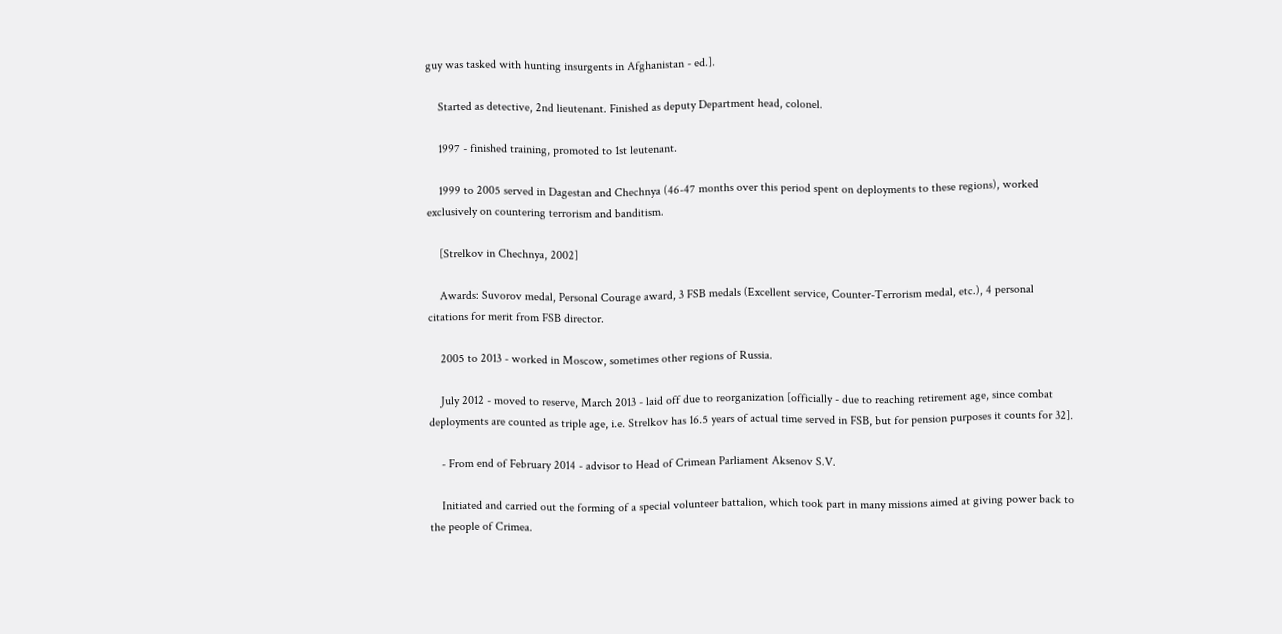guy was tasked with hunting insurgents in Afghanistan - ed.].

    Started as detective, 2nd lieutenant. Finished as deputy Department head, colonel.

    1997 - finished training, promoted to 1st leutenant.

    1999 to 2005 served in Dagestan and Chechnya (46-47 months over this period spent on deployments to these regions), worked exclusively on countering terrorism and banditism.

    [Strelkov in Chechnya, 2002]

    Awards: Suvorov medal, Personal Courage award, 3 FSB medals (Excellent service, Counter-Terrorism medal, etc.), 4 personal citations for merit from FSB director.

    2005 to 2013 - worked in Moscow, sometimes other regions of Russia.

    July 2012 - moved to reserve, March 2013 - laid off due to reorganization [officially - due to reaching retirement age, since combat deployments are counted as triple age, i.e. Strelkov has 16.5 years of actual time served in FSB, but for pension purposes it counts for 32].

    - From end of February 2014 - advisor to Head of Crimean Parliament Aksenov S.V.

    Initiated and carried out the forming of a special volunteer battalion, which took part in many missions aimed at giving power back to the people of Crimea.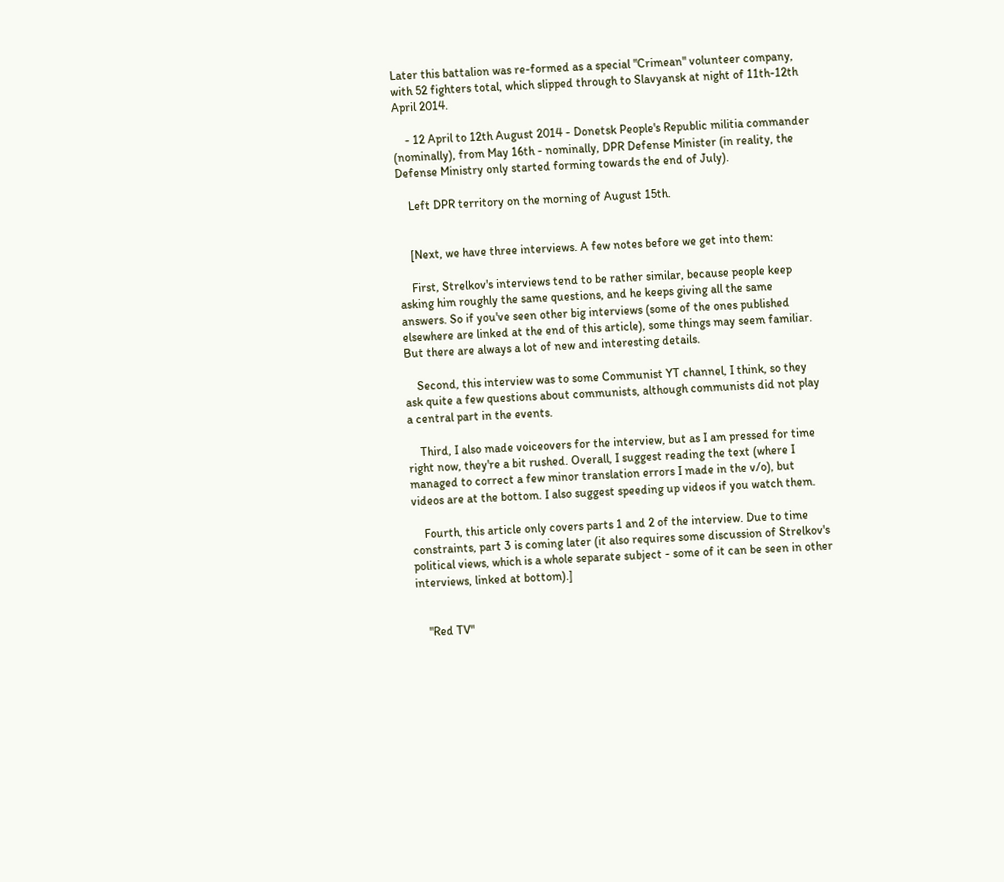Later this battalion was re-formed as a special "Crimean" volunteer company, with 52 fighters total, which slipped through to Slavyansk at night of 11th-12th April 2014.

    - 12 April to 12th August 2014 - Donetsk People's Republic militia commander (nominally), from May 16th - nominally, DPR Defense Minister (in reality, the Defense Ministry only started forming towards the end of July).

    Left DPR territory on the morning of August 15th.


    [Next, we have three interviews. A few notes before we get into them:

    First, Strelkov's interviews tend to be rather similar, because people keep asking him roughly the same questions, and he keeps giving all the same answers. So if you've seen other big interviews (some of the ones published elsewhere are linked at the end of this article), some things may seem familiar. But there are always a lot of new and interesting details.

    Second, this interview was to some Communist YT channel, I think, so they ask quite a few questions about communists, although communists did not play a central part in the events.

    Third, I also made voiceovers for the interview, but as I am pressed for time right now, they're a bit rushed. Overall, I suggest reading the text (where I managed to correct a few minor translation errors I made in the v/o), but videos are at the bottom. I also suggest speeding up videos if you watch them.

    Fourth, this article only covers parts 1 and 2 of the interview. Due to time constraints, part 3 is coming later (it also requires some discussion of Strelkov's political views, which is a whole separate subject - some of it can be seen in other interviews, linked at bottom).]


    "Red TV"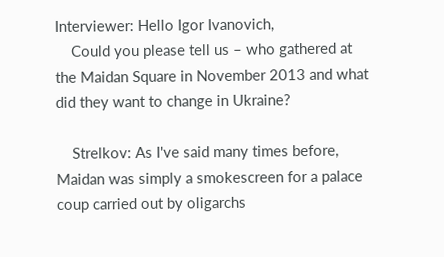Interviewer: Hello Igor Ivanovich,
    Could you please tell us – who gathered at the Maidan Square in November 2013 and what did they want to change in Ukraine?

    Strelkov: As I've said many times before, Maidan was simply a smokescreen for a palace coup carried out by oligarchs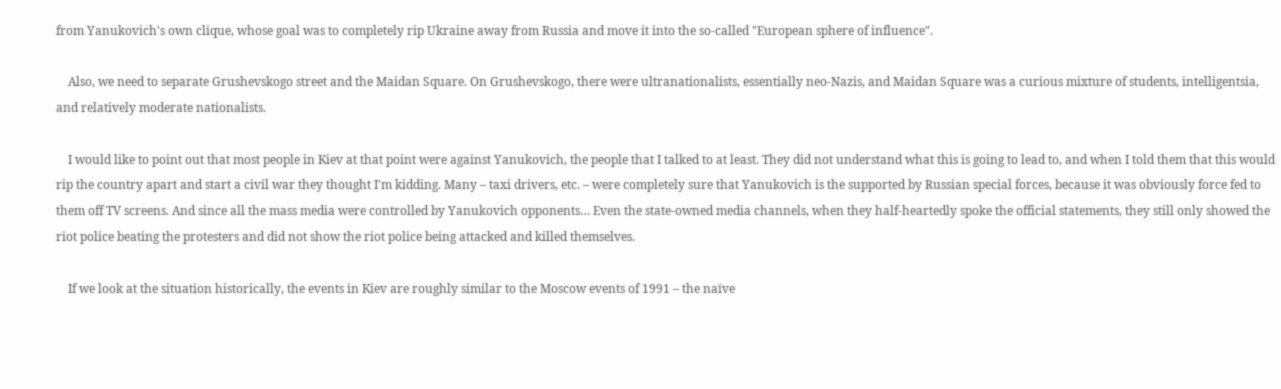from Yanukovich's own clique, whose goal was to completely rip Ukraine away from Russia and move it into the so-called "European sphere of influence".

    Also, we need to separate Grushevskogo street and the Maidan Square. On Grushevskogo, there were ultranationalists, essentially neo-Nazis, and Maidan Square was a curious mixture of students, intelligentsia, and relatively moderate nationalists.

    I would like to point out that most people in Kiev at that point were against Yanukovich, the people that I talked to at least. They did not understand what this is going to lead to, and when I told them that this would rip the country apart and start a civil war they thought I'm kidding. Many – taxi drivers, etc. – were completely sure that Yanukovich is the supported by Russian special forces, because it was obviously force fed to them off TV screens. And since all the mass media were controlled by Yanukovich opponents… Even the state-owned media channels, when they half-heartedly spoke the official statements, they still only showed the riot police beating the protesters and did not show the riot police being attacked and killed themselves.

    If we look at the situation historically, the events in Kiev are roughly similar to the Moscow events of 1991 – the naïve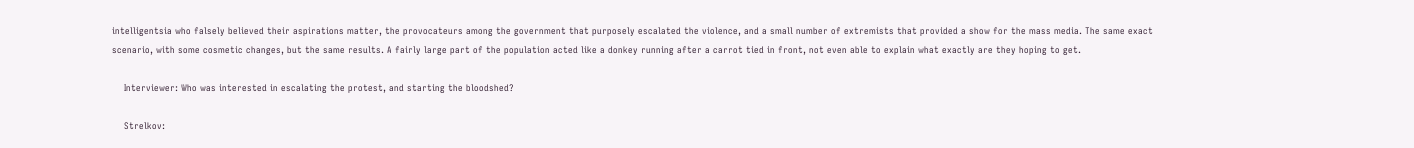intelligentsia who falsely believed their aspirations matter, the provocateurs among the government that purposely escalated the violence, and a small number of extremists that provided a show for the mass media. The same exact scenario, with some cosmetic changes, but the same results. A fairly large part of the population acted like a donkey running after a carrot tied in front, not even able to explain what exactly are they hoping to get.

    Interviewer: Who was interested in escalating the protest, and starting the bloodshed?

    Strelkov: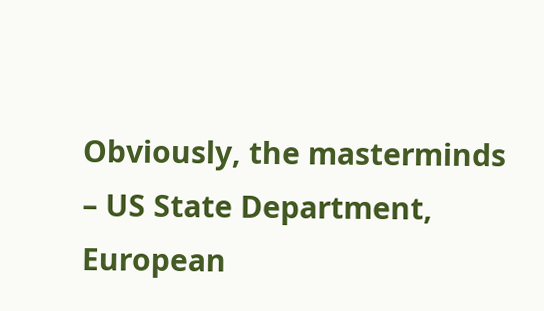Obviously, the masterminds – US State Department, European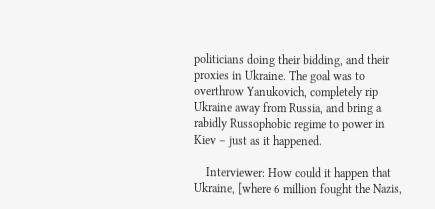politicians doing their bidding, and their proxies in Ukraine. The goal was to overthrow Yanukovich, completely rip Ukraine away from Russia, and bring a rabidly Russophobic regime to power in Kiev – just as it happened.

    Interviewer: How could it happen that Ukraine, [where 6 million fought the Nazis,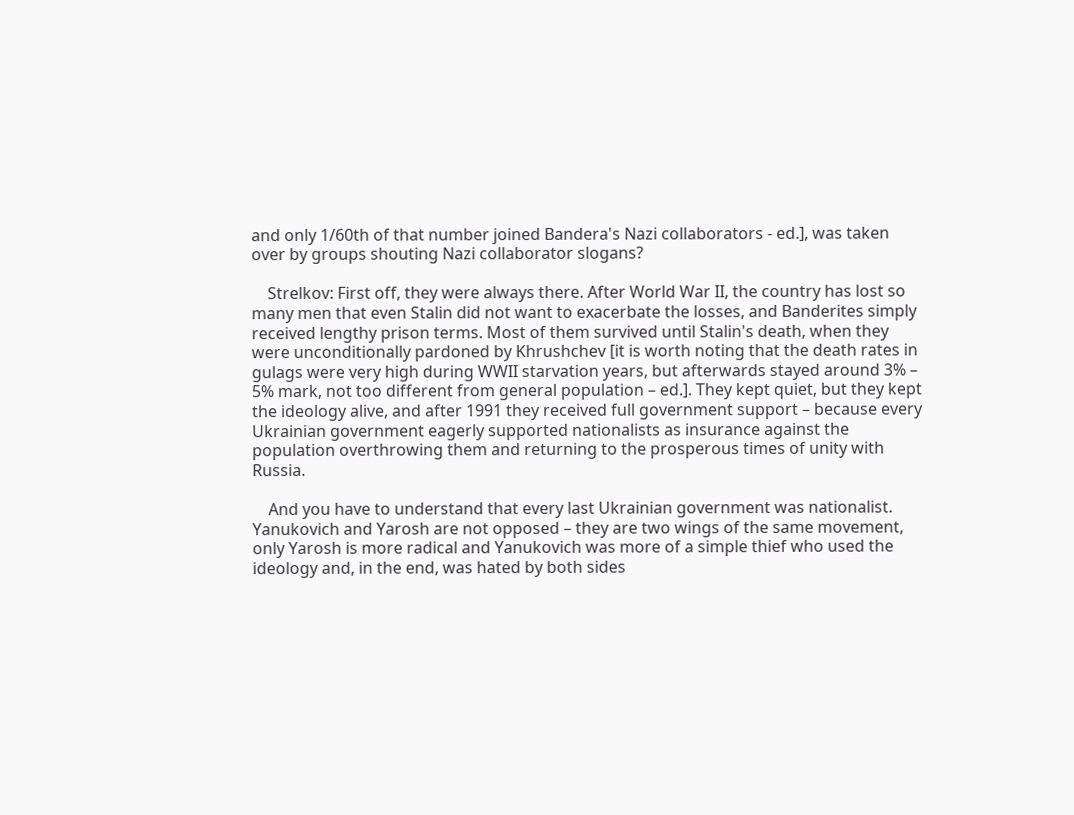and only 1/60th of that number joined Bandera's Nazi collaborators - ed.], was taken over by groups shouting Nazi collaborator slogans?

    Strelkov: First off, they were always there. After World War II, the country has lost so many men that even Stalin did not want to exacerbate the losses, and Banderites simply received lengthy prison terms. Most of them survived until Stalin's death, when they were unconditionally pardoned by Khrushchev [it is worth noting that the death rates in gulags were very high during WWII starvation years, but afterwards stayed around 3% – 5% mark, not too different from general population – ed.]. They kept quiet, but they kept the ideology alive, and after 1991 they received full government support – because every Ukrainian government eagerly supported nationalists as insurance against the population overthrowing them and returning to the prosperous times of unity with Russia.

    And you have to understand that every last Ukrainian government was nationalist. Yanukovich and Yarosh are not opposed – they are two wings of the same movement, only Yarosh is more radical and Yanukovich was more of a simple thief who used the ideology and, in the end, was hated by both sides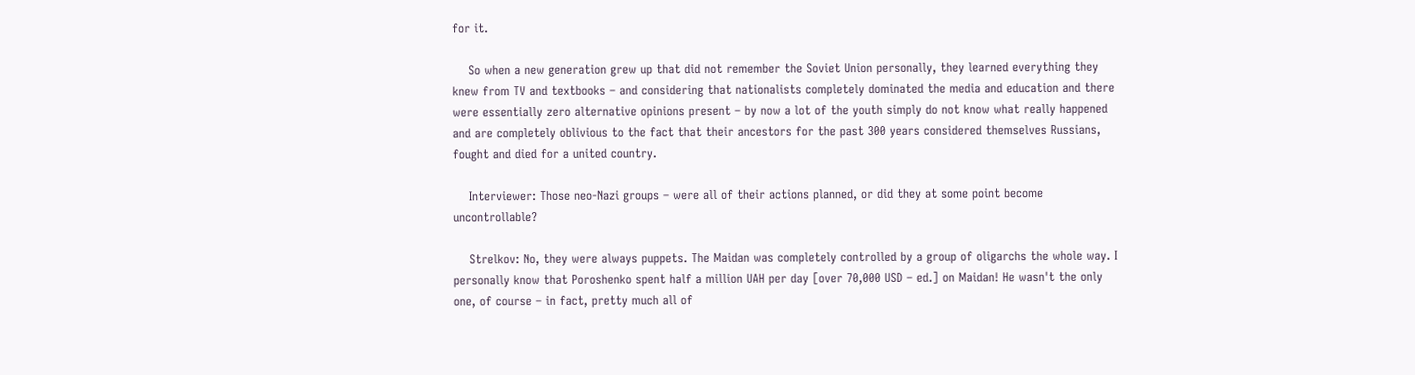for it.

    So when a new generation grew up that did not remember the Soviet Union personally, they learned everything they knew from TV and textbooks – and considering that nationalists completely dominated the media and education and there were essentially zero alternative opinions present – by now a lot of the youth simply do not know what really happened and are completely oblivious to the fact that their ancestors for the past 300 years considered themselves Russians, fought and died for a united country.

    Interviewer: Those neo-Nazi groups – were all of their actions planned, or did they at some point become uncontrollable?

    Strelkov: No, they were always puppets. The Maidan was completely controlled by a group of oligarchs the whole way. I personally know that Poroshenko spent half a million UAH per day [over 70,000 USD – ed.] on Maidan! He wasn't the only one, of course – in fact, pretty much all of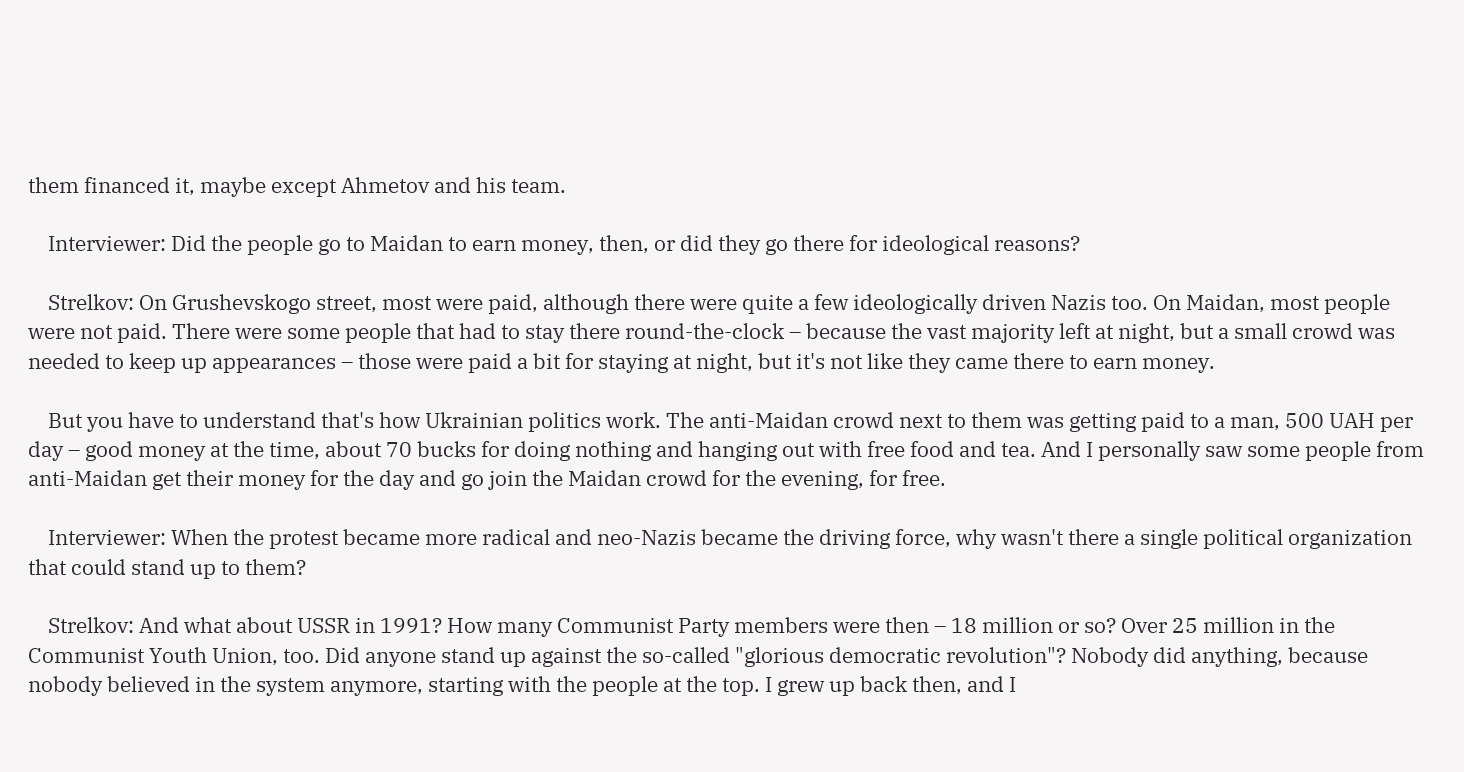them financed it, maybe except Ahmetov and his team.

    Interviewer: Did the people go to Maidan to earn money, then, or did they go there for ideological reasons?

    Strelkov: On Grushevskogo street, most were paid, although there were quite a few ideologically driven Nazis too. On Maidan, most people were not paid. There were some people that had to stay there round-the-clock – because the vast majority left at night, but a small crowd was needed to keep up appearances – those were paid a bit for staying at night, but it's not like they came there to earn money.

    But you have to understand that's how Ukrainian politics work. The anti-Maidan crowd next to them was getting paid to a man, 500 UAH per day – good money at the time, about 70 bucks for doing nothing and hanging out with free food and tea. And I personally saw some people from anti-Maidan get their money for the day and go join the Maidan crowd for the evening, for free.

    Interviewer: When the protest became more radical and neo-Nazis became the driving force, why wasn't there a single political organization that could stand up to them?

    Strelkov: And what about USSR in 1991? How many Communist Party members were then – 18 million or so? Over 25 million in the Communist Youth Union, too. Did anyone stand up against the so-called "glorious democratic revolution"? Nobody did anything, because nobody believed in the system anymore, starting with the people at the top. I grew up back then, and I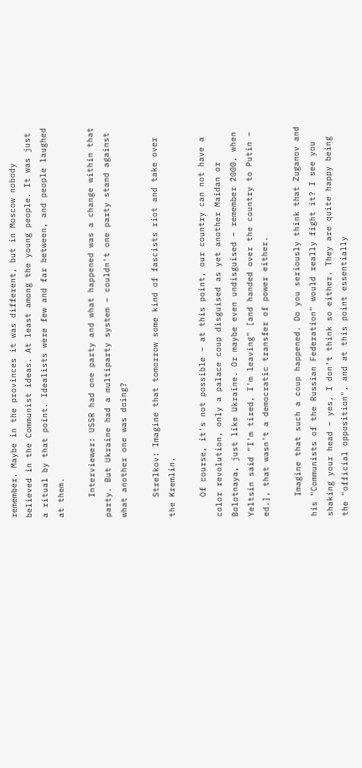remember. Maybe in the provinces it was different, but in Moscow nobody believed in the Communist ideas. At least among the young people. It was just a ritual by that point. Idealists were few and far between, and people laughed at them.

    Interviewer: USSR had one party and what happened was a change within that party. But Ukraine had a multiparty system – couldn't one party stand against what another one was doing?

    Strelkov: Imagine that tomorrow some kind of fascists riot and take over the Kremlin.

    Of course, it's not possible – at this point, our country can not have a color revolution, only a palace coup disguised as yet another Maidan or Bolotnaya, just like Ukraine. Or maybe even undisguised – remember 2000, when Yeltsin said "I'm tired, I'm leaving" [and handed over the country to Putin – ed.], that wasn't a democratic transfer of power either.

    Imagine that such a coup happened. Do you seriously think that Zuganov and his "Communists of the Russian Federation" would really fight it? I see you shaking your head – yes, I don't think so either. They are quite happy being the "official opposition", and at this point essentially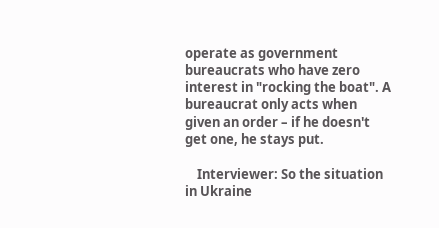operate as government bureaucrats who have zero interest in "rocking the boat". A bureaucrat only acts when given an order – if he doesn't get one, he stays put.

    Interviewer: So the situation in Ukraine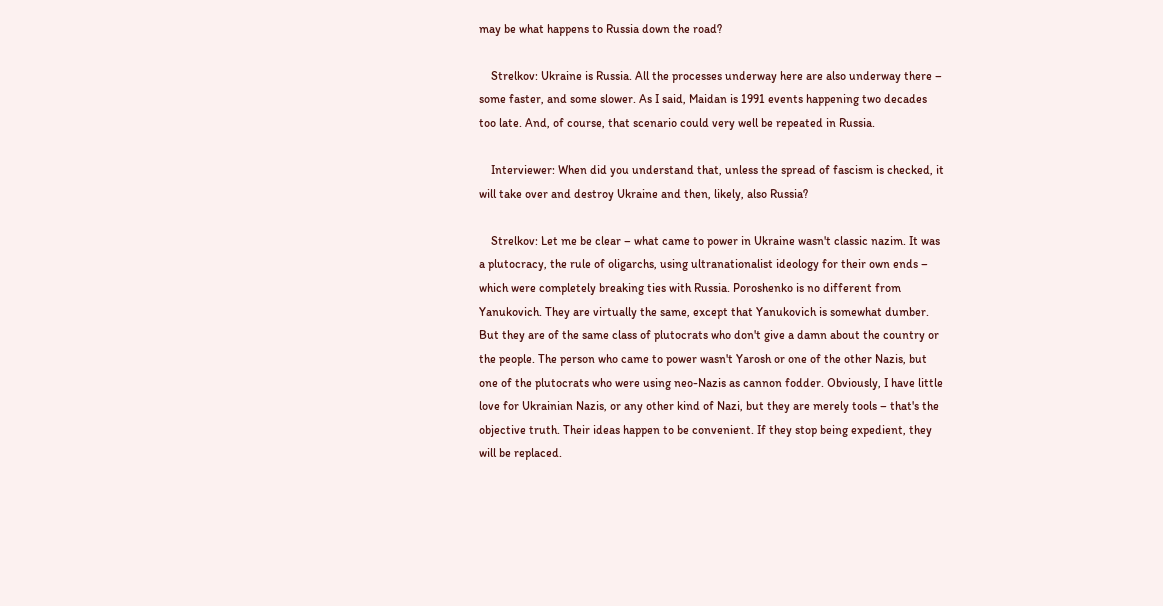may be what happens to Russia down the road?

    Strelkov: Ukraine is Russia. All the processes underway here are also underway there – some faster, and some slower. As I said, Maidan is 1991 events happening two decades too late. And, of course, that scenario could very well be repeated in Russia.

    Interviewer: When did you understand that, unless the spread of fascism is checked, it will take over and destroy Ukraine and then, likely, also Russia?

    Strelkov: Let me be clear – what came to power in Ukraine wasn't classic nazim. It was a plutocracy, the rule of oligarchs, using ultranationalist ideology for their own ends – which were completely breaking ties with Russia. Poroshenko is no different from Yanukovich. They are virtually the same, except that Yanukovich is somewhat dumber. But they are of the same class of plutocrats who don't give a damn about the country or the people. The person who came to power wasn't Yarosh or one of the other Nazis, but one of the plutocrats who were using neo-Nazis as cannon fodder. Obviously, I have little love for Ukrainian Nazis, or any other kind of Nazi, but they are merely tools – that's the objective truth. Their ideas happen to be convenient. If they stop being expedient, they will be replaced.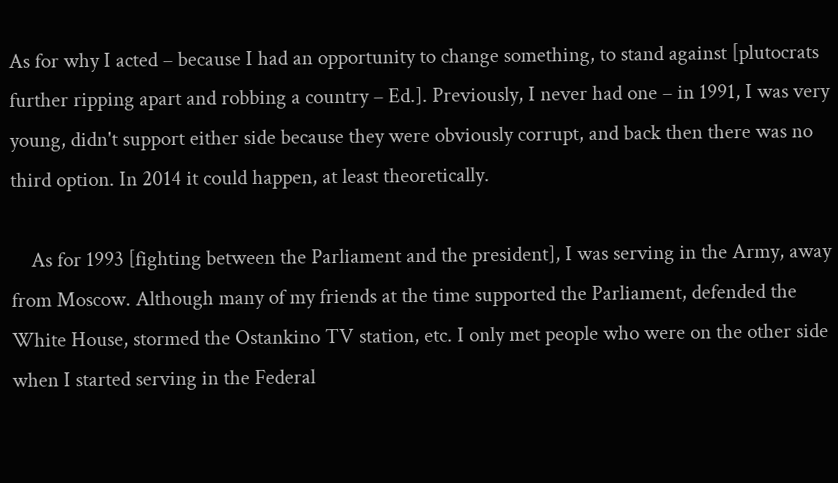As for why I acted – because I had an opportunity to change something, to stand against [plutocrats further ripping apart and robbing a country – Ed.]. Previously, I never had one – in 1991, I was very young, didn't support either side because they were obviously corrupt, and back then there was no third option. In 2014 it could happen, at least theoretically.

    As for 1993 [fighting between the Parliament and the president], I was serving in the Army, away from Moscow. Although many of my friends at the time supported the Parliament, defended the White House, stormed the Ostankino TV station, etc. I only met people who were on the other side when I started serving in the Federal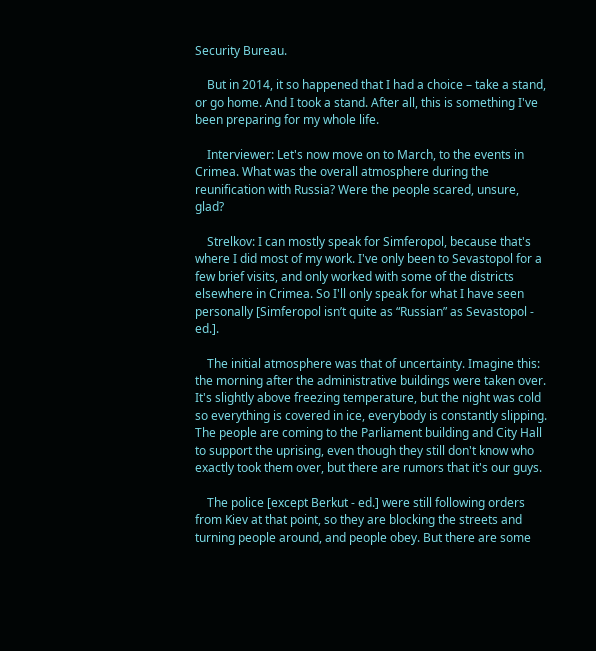Security Bureau.

    But in 2014, it so happened that I had a choice – take a stand, or go home. And I took a stand. After all, this is something I've been preparing for my whole life.

    Interviewer: Let's now move on to March, to the events in Crimea. What was the overall atmosphere during the reunification with Russia? Were the people scared, unsure, glad?

    Strelkov: I can mostly speak for Simferopol, because that's where I did most of my work. I've only been to Sevastopol for a few brief visits, and only worked with some of the districts elsewhere in Crimea. So I'll only speak for what I have seen personally [Simferopol isn’t quite as “Russian” as Sevastopol - ed.].

    The initial atmosphere was that of uncertainty. Imagine this: the morning after the administrative buildings were taken over. It's slightly above freezing temperature, but the night was cold so everything is covered in ice, everybody is constantly slipping. The people are coming to the Parliament building and City Hall to support the uprising, even though they still don't know who exactly took them over, but there are rumors that it's our guys.

    The police [except Berkut - ed.] were still following orders from Kiev at that point, so they are blocking the streets and turning people around, and people obey. But there are some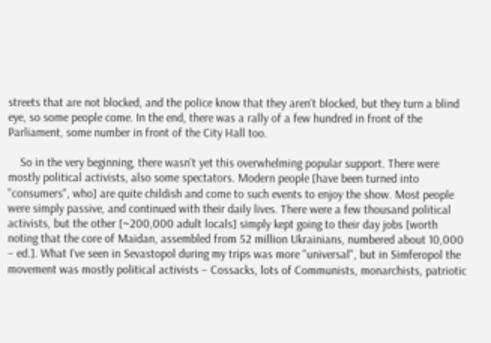streets that are not blocked, and the police know that they aren't blocked, but they turn a blind eye, so some people come. In the end, there was a rally of a few hundred in front of the Parliament, some number in front of the City Hall too.

    So in the very beginning, there wasn't yet this overwhelming popular support. There were mostly political activists, also some spectators. Modern people [have been turned into "consumers", who] are quite childish and come to such events to enjoy the show. Most people were simply passive, and continued with their daily lives. There were a few thousand political activists, but the other [~200,000 adult locals] simply kept going to their day jobs [worth noting that the core of Maidan, assembled from 52 million Ukrainians, numbered about 10,000 – ed.]. What I've seen in Sevastopol during my trips was more "universal", but in Simferopol the movement was mostly political activists – Cossacks, lots of Communists, monarchists, patriotic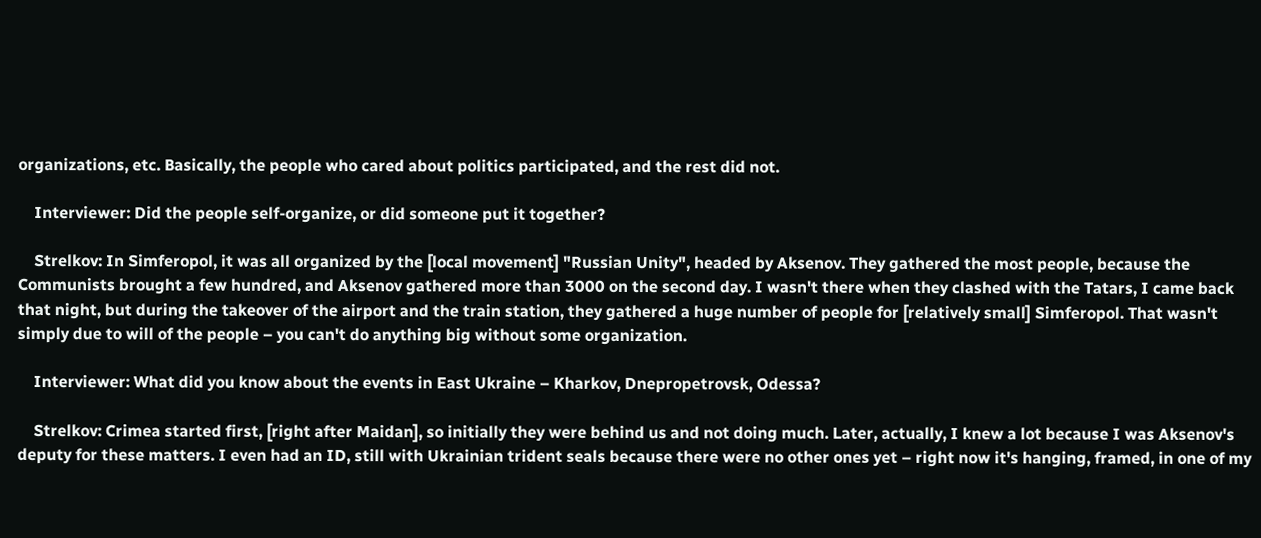organizations, etc. Basically, the people who cared about politics participated, and the rest did not.

    Interviewer: Did the people self-organize, or did someone put it together?

    Strelkov: In Simferopol, it was all organized by the [local movement] "Russian Unity", headed by Aksenov. They gathered the most people, because the Communists brought a few hundred, and Aksenov gathered more than 3000 on the second day. I wasn't there when they clashed with the Tatars, I came back that night, but during the takeover of the airport and the train station, they gathered a huge number of people for [relatively small] Simferopol. That wasn't simply due to will of the people – you can't do anything big without some organization.

    Interviewer: What did you know about the events in East Ukraine – Kharkov, Dnepropetrovsk, Odessa?

    Strelkov: Crimea started first, [right after Maidan], so initially they were behind us and not doing much. Later, actually, I knew a lot because I was Aksenov's deputy for these matters. I even had an ID, still with Ukrainian trident seals because there were no other ones yet – right now it's hanging, framed, in one of my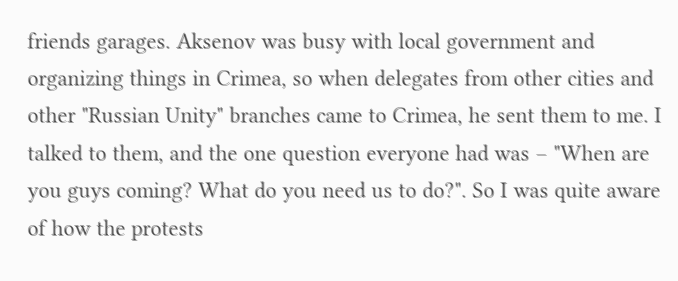friends garages. Aksenov was busy with local government and organizing things in Crimea, so when delegates from other cities and other "Russian Unity" branches came to Crimea, he sent them to me. I talked to them, and the one question everyone had was – "When are you guys coming? What do you need us to do?". So I was quite aware of how the protests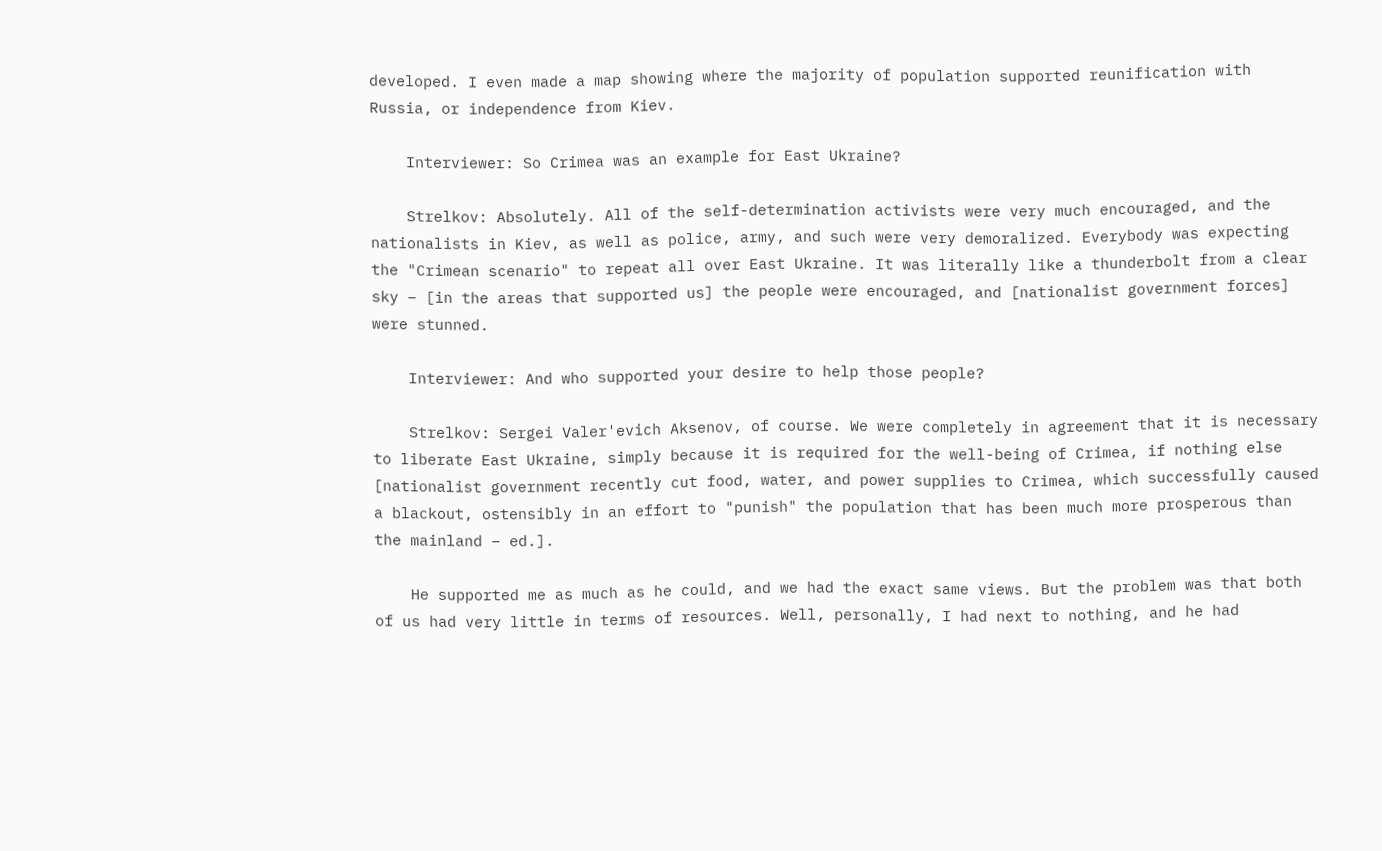developed. I even made a map showing where the majority of population supported reunification with Russia, or independence from Kiev.

    Interviewer: So Crimea was an example for East Ukraine?

    Strelkov: Absolutely. All of the self-determination activists were very much encouraged, and the nationalists in Kiev, as well as police, army, and such were very demoralized. Everybody was expecting the "Crimean scenario" to repeat all over East Ukraine. It was literally like a thunderbolt from a clear sky – [in the areas that supported us] the people were encouraged, and [nationalist government forces] were stunned.

    Interviewer: And who supported your desire to help those people?

    Strelkov: Sergei Valer'evich Aksenov, of course. We were completely in agreement that it is necessary to liberate East Ukraine, simply because it is required for the well-being of Crimea, if nothing else [nationalist government recently cut food, water, and power supplies to Crimea, which successfully caused a blackout, ostensibly in an effort to "punish" the population that has been much more prosperous than the mainland – ed.].

    He supported me as much as he could, and we had the exact same views. But the problem was that both of us had very little in terms of resources. Well, personally, I had next to nothing, and he had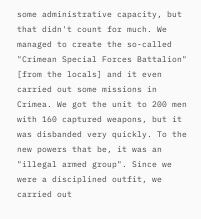some administrative capacity, but that didn't count for much. We managed to create the so-called "Crimean Special Forces Battalion" [from the locals] and it even carried out some missions in Crimea. We got the unit to 200 men with 160 captured weapons, but it was disbanded very quickly. To the new powers that be, it was an "illegal armed group". Since we were a disciplined outfit, we carried out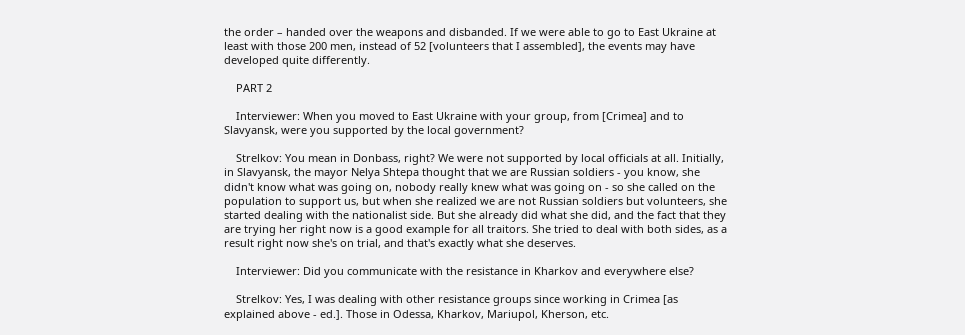the order – handed over the weapons and disbanded. If we were able to go to East Ukraine at least with those 200 men, instead of 52 [volunteers that I assembled], the events may have developed quite differently.

    PART 2

    Interviewer: When you moved to East Ukraine with your group, from [Crimea] and to Slavyansk, were you supported by the local government?

    Strelkov: You mean in Donbass, right? We were not supported by local officials at all. Initially, in Slavyansk, the mayor Nelya Shtepa thought that we are Russian soldiers - you know, she didn't know what was going on, nobody really knew what was going on - so she called on the population to support us, but when she realized we are not Russian soldiers but volunteers, she started dealing with the nationalist side. But she already did what she did, and the fact that they are trying her right now is a good example for all traitors. She tried to deal with both sides, as a result right now she's on trial, and that's exactly what she deserves.

    Interviewer: Did you communicate with the resistance in Kharkov and everywhere else?

    Strelkov: Yes, I was dealing with other resistance groups since working in Crimea [as explained above - ed.]. Those in Odessa, Kharkov, Mariupol, Kherson, etc.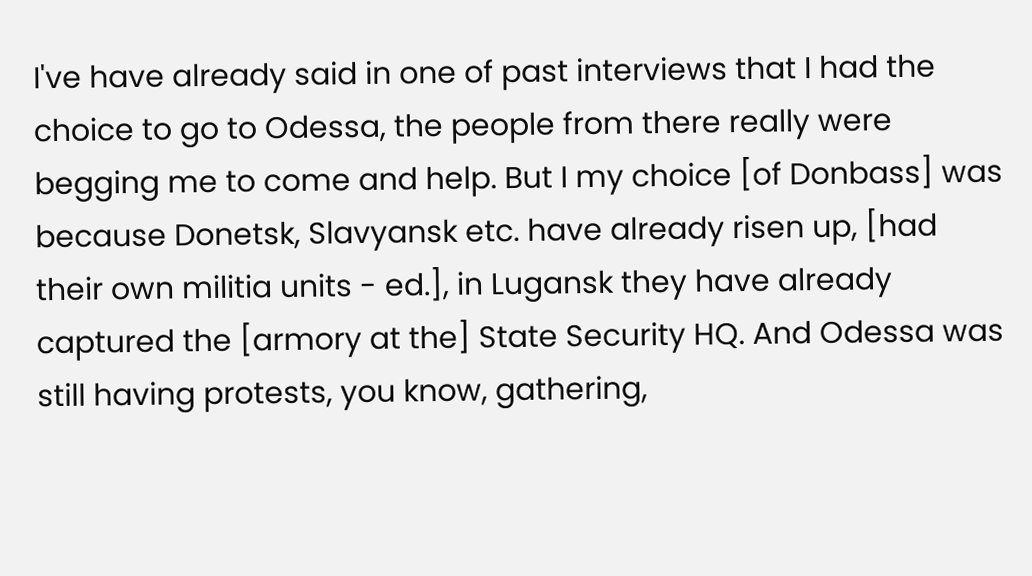I've have already said in one of past interviews that I had the choice to go to Odessa, the people from there really were begging me to come and help. But I my choice [of Donbass] was because Donetsk, Slavyansk etc. have already risen up, [had their own militia units - ed.], in Lugansk they have already captured the [armory at the] State Security HQ. And Odessa was still having protests, you know, gathering,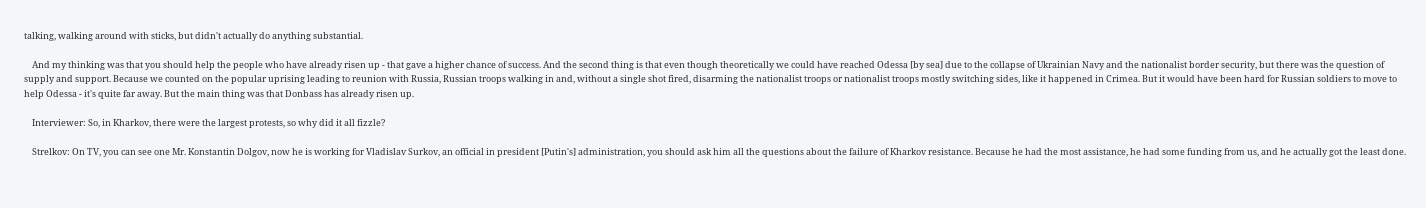talking, walking around with sticks, but didn't actually do anything substantial.

    And my thinking was that you should help the people who have already risen up - that gave a higher chance of success. And the second thing is that even though theoretically we could have reached Odessa [by sea] due to the collapse of Ukrainian Navy and the nationalist border security, but there was the question of supply and support. Because we counted on the popular uprising leading to reunion with Russia, Russian troops walking in and, without a single shot fired, disarming the nationalist troops or nationalist troops mostly switching sides, like it happened in Crimea. But it would have been hard for Russian soldiers to move to help Odessa - it's quite far away. But the main thing was that Donbass has already risen up.

    Interviewer: So, in Kharkov, there were the largest protests, so why did it all fizzle?

    Strelkov: On TV, you can see one Mr. Konstantin Dolgov, now he is working for Vladislav Surkov, an official in president [Putin's] administration, you should ask him all the questions about the failure of Kharkov resistance. Because he had the most assistance, he had some funding from us, and he actually got the least done.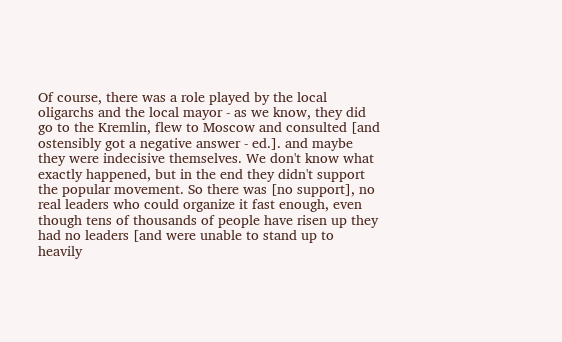Of course, there was a role played by the local oligarchs and the local mayor - as we know, they did go to the Kremlin, flew to Moscow and consulted [and ostensibly got a negative answer - ed.]. and maybe they were indecisive themselves. We don't know what exactly happened, but in the end they didn't support the popular movement. So there was [no support], no real leaders who could organize it fast enough, even though tens of thousands of people have risen up they had no leaders [and were unable to stand up to heavily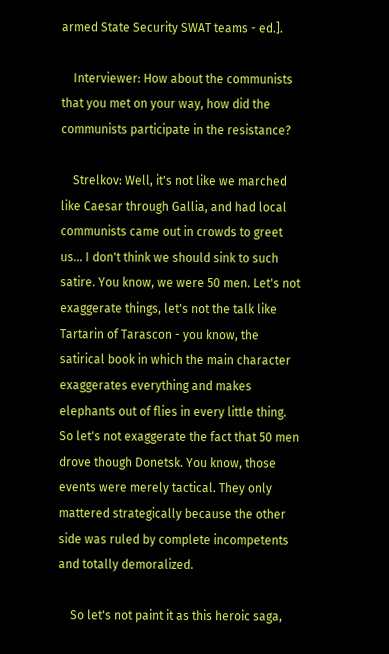armed State Security SWAT teams - ed.].

    Interviewer: How about the communists that you met on your way, how did the communists participate in the resistance?

    Strelkov: Well, it's not like we marched like Caesar through Gallia, and had local communists came out in crowds to greet us... I don't think we should sink to such satire. You know, we were 50 men. Let's not exaggerate things, let's not the talk like Tartarin of Tarascon - you know, the satirical book in which the main character exaggerates everything and makes elephants out of flies in every little thing. So let's not exaggerate the fact that 50 men drove though Donetsk. You know, those events were merely tactical. They only mattered strategically because the other side was ruled by complete incompetents and totally demoralized.

    So let's not paint it as this heroic saga,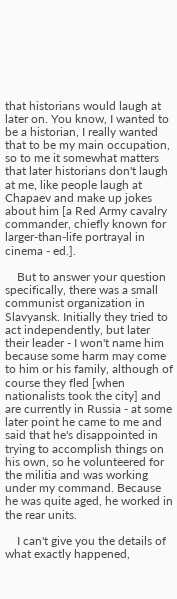that historians would laugh at later on. You know, I wanted to be a historian, I really wanted that to be my main occupation, so to me it somewhat matters that later historians don't laugh at me, like people laugh at Chapaev and make up jokes about him [a Red Army cavalry commander, chiefly known for larger-than-life portrayal in cinema - ed.].

    But to answer your question specifically, there was a small communist organization in Slavyansk. Initially they tried to act independently, but later their leader - I won't name him because some harm may come to him or his family, although of course they fled [when nationalists took the city] and are currently in Russia - at some later point he came to me and said that he's disappointed in trying to accomplish things on his own, so he volunteered for the militia and was working under my command. Because he was quite aged, he worked in the rear units.

    I can't give you the details of what exactly happened,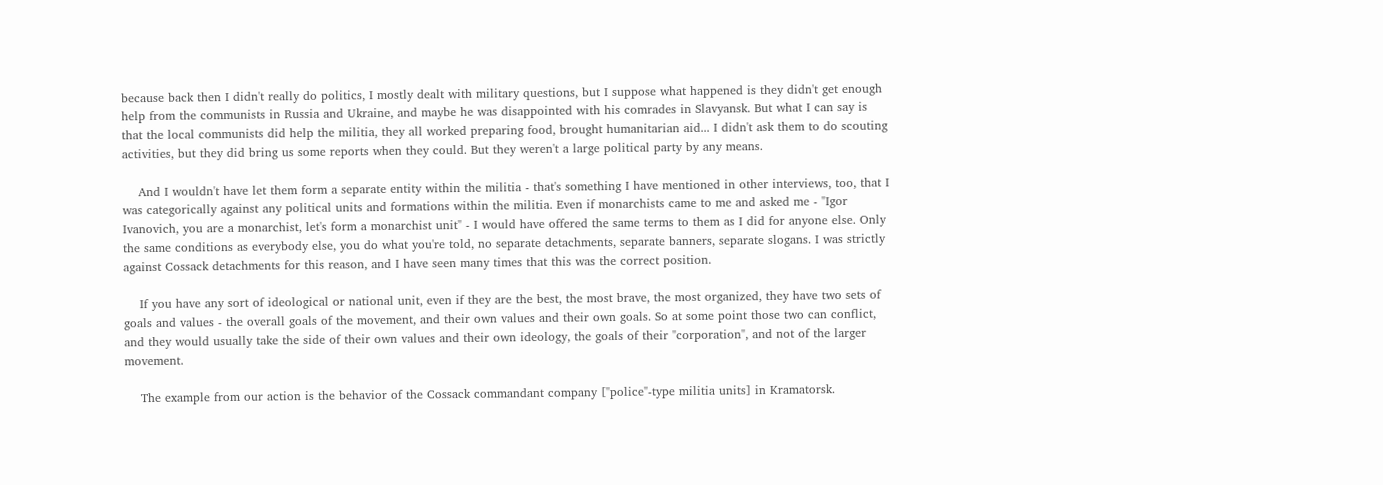because back then I didn't really do politics, I mostly dealt with military questions, but I suppose what happened is they didn't get enough help from the communists in Russia and Ukraine, and maybe he was disappointed with his comrades in Slavyansk. But what I can say is that the local communists did help the militia, they all worked preparing food, brought humanitarian aid... I didn't ask them to do scouting activities, but they did bring us some reports when they could. But they weren't a large political party by any means.

    And I wouldn't have let them form a separate entity within the militia - that's something I have mentioned in other interviews, too, that I was categorically against any political units and formations within the militia. Even if monarchists came to me and asked me - "Igor Ivanovich, you are a monarchist, let's form a monarchist unit" - I would have offered the same terms to them as I did for anyone else. Only the same conditions as everybody else, you do what you're told, no separate detachments, separate banners, separate slogans. I was strictly against Cossack detachments for this reason, and I have seen many times that this was the correct position.

    If you have any sort of ideological or national unit, even if they are the best, the most brave, the most organized, they have two sets of goals and values - the overall goals of the movement, and their own values and their own goals. So at some point those two can conflict, and they would usually take the side of their own values and their own ideology, the goals of their "corporation", and not of the larger movement.

    The example from our action is the behavior of the Cossack commandant company ["police"-type militia units] in Kramatorsk.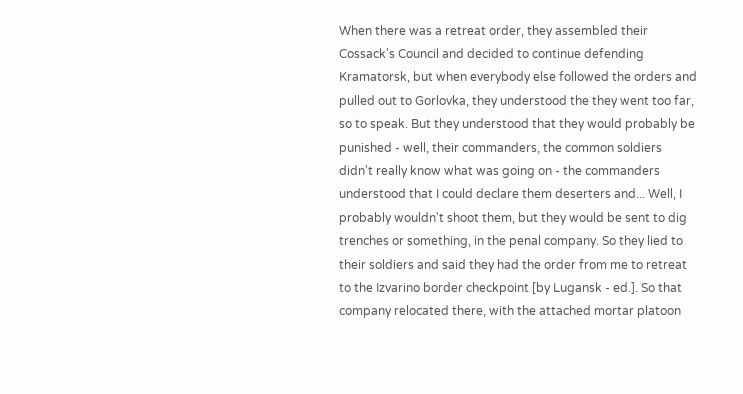When there was a retreat order, they assembled their Cossack's Council and decided to continue defending Kramatorsk, but when everybody else followed the orders and pulled out to Gorlovka, they understood the they went too far, so to speak. But they understood that they would probably be punished - well, their commanders, the common soldiers didn't really know what was going on - the commanders understood that I could declare them deserters and... Well, I probably wouldn't shoot them, but they would be sent to dig trenches or something, in the penal company. So they lied to their soldiers and said they had the order from me to retreat to the Izvarino border checkpoint [by Lugansk - ed.]. So that company relocated there, with the attached mortar platoon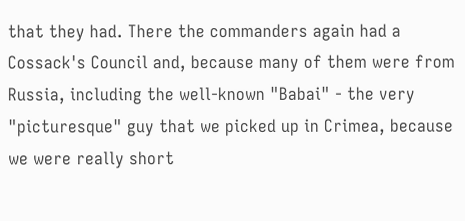that they had. There the commanders again had a Cossack's Council and, because many of them were from Russia, including the well-known "Babai" - the very "picturesque" guy that we picked up in Crimea, because we were really short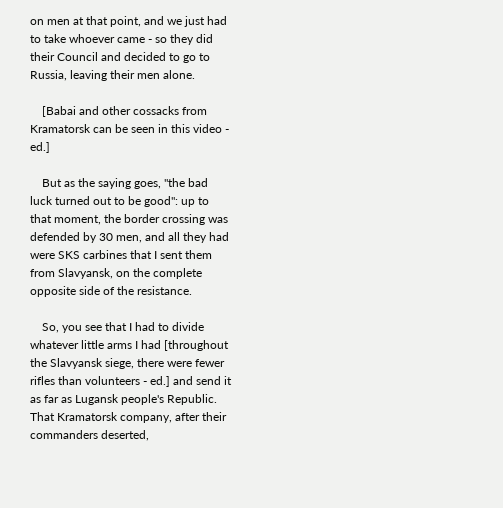on men at that point, and we just had to take whoever came - so they did their Council and decided to go to Russia, leaving their men alone.

    [Babai and other cossacks from Kramatorsk can be seen in this video - ed.]

    But as the saying goes, "the bad luck turned out to be good": up to that moment, the border crossing was defended by 30 men, and all they had were SKS carbines that I sent them from Slavyansk, on the complete opposite side of the resistance.

    So, you see that I had to divide whatever little arms I had [throughout the Slavyansk siege, there were fewer rifles than volunteers - ed.] and send it as far as Lugansk people's Republic. That Kramatorsk company, after their commanders deserted,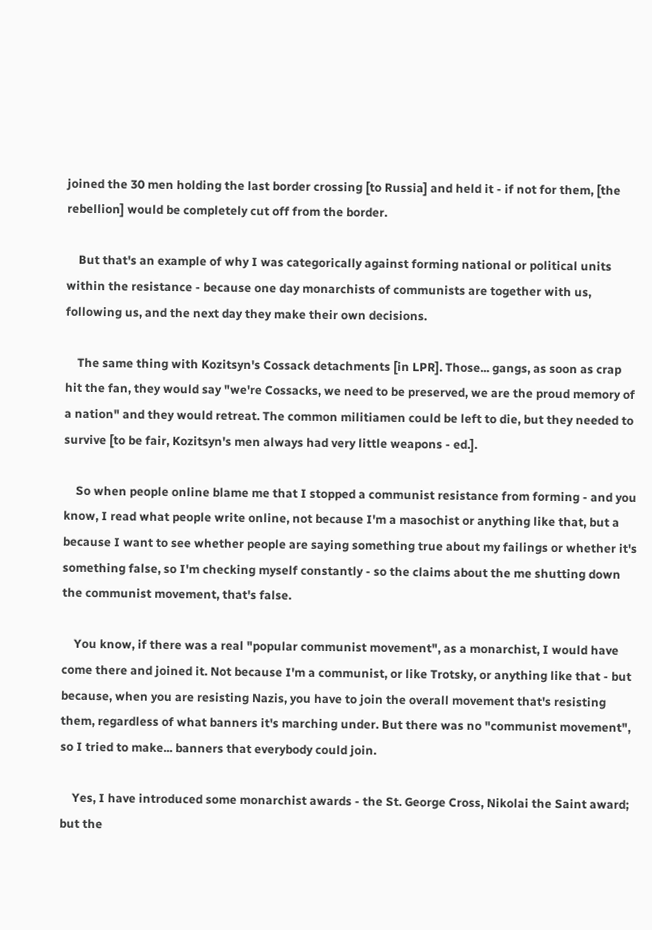joined the 30 men holding the last border crossing [to Russia] and held it - if not for them, [the rebellion] would be completely cut off from the border.

    But that's an example of why I was categorically against forming national or political units within the resistance - because one day monarchists of communists are together with us, following us, and the next day they make their own decisions.

    The same thing with Kozitsyn's Cossack detachments [in LPR]. Those... gangs, as soon as crap hit the fan, they would say "we're Cossacks, we need to be preserved, we are the proud memory of a nation" and they would retreat. The common militiamen could be left to die, but they needed to survive [to be fair, Kozitsyn's men always had very little weapons - ed.].

    So when people online blame me that I stopped a communist resistance from forming - and you know, I read what people write online, not because I'm a masochist or anything like that, but a because I want to see whether people are saying something true about my failings or whether it's something false, so I'm checking myself constantly - so the claims about the me shutting down the communist movement, that's false.

    You know, if there was a real "popular communist movement", as a monarchist, I would have come there and joined it. Not because I'm a communist, or like Trotsky, or anything like that - but because, when you are resisting Nazis, you have to join the overall movement that's resisting them, regardless of what banners it's marching under. But there was no "communist movement", so I tried to make... banners that everybody could join.

    Yes, I have introduced some monarchist awards - the St. George Cross, Nikolai the Saint award; but the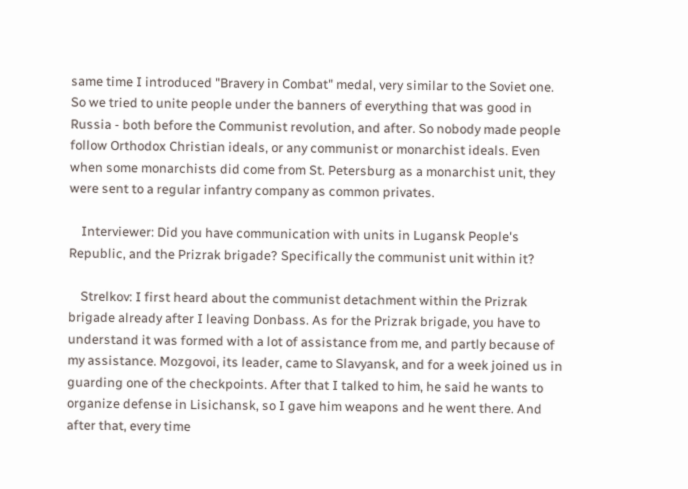same time I introduced "Bravery in Combat" medal, very similar to the Soviet one. So we tried to unite people under the banners of everything that was good in Russia - both before the Communist revolution, and after. So nobody made people follow Orthodox Christian ideals, or any communist or monarchist ideals. Even when some monarchists did come from St. Petersburg as a monarchist unit, they were sent to a regular infantry company as common privates.

    Interviewer: Did you have communication with units in Lugansk People's Republic, and the Prizrak brigade? Specifically the communist unit within it?

    Strelkov: I first heard about the communist detachment within the Prizrak brigade already after I leaving Donbass. As for the Prizrak brigade, you have to understand it was formed with a lot of assistance from me, and partly because of my assistance. Mozgovoi, its leader, came to Slavyansk, and for a week joined us in guarding one of the checkpoints. After that I talked to him, he said he wants to organize defense in Lisichansk, so I gave him weapons and he went there. And after that, every time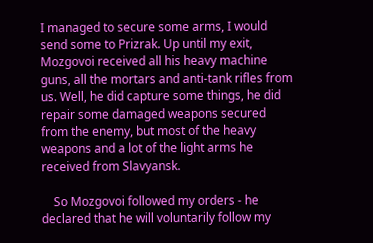I managed to secure some arms, I would send some to Prizrak. Up until my exit, Mozgovoi received all his heavy machine guns, all the mortars and anti-tank rifles from us. Well, he did capture some things, he did repair some damaged weapons secured from the enemy, but most of the heavy weapons and a lot of the light arms he received from Slavyansk.

    So Mozgovoi followed my orders - he declared that he will voluntarily follow my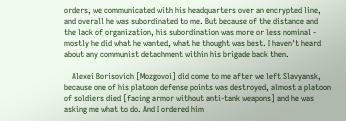orders, we communicated with his headquarters over an encrypted line, and overall he was subordinated to me. But because of the distance and the lack of organization, his subordination was more or less nominal - mostly he did what he wanted, what he thought was best. I haven't heard about any communist detachment within his brigade back then.

    Alexei Borisovich [Mozgovoi] did come to me after we left Slavyansk, because one of his platoon defense points was destroyed, almost a platoon of soldiers died [facing armor without anti-tank weapons] and he was asking me what to do. And I ordered him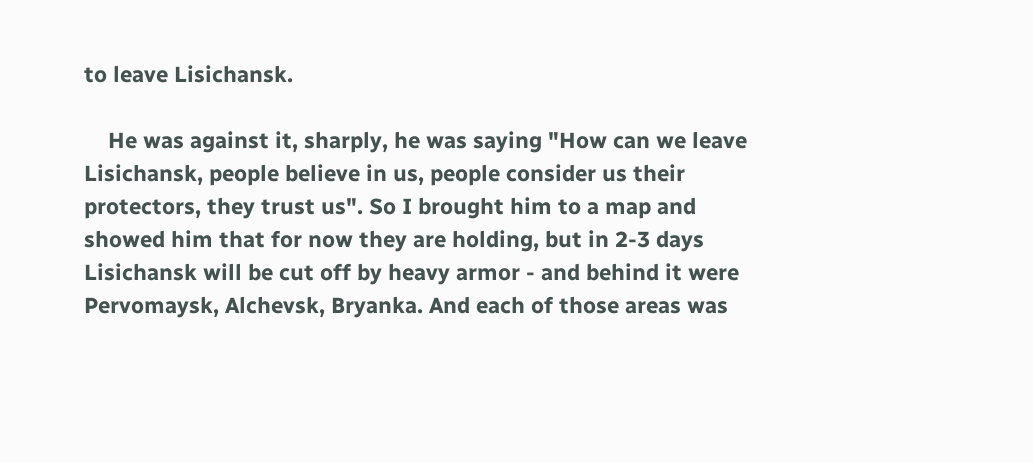to leave Lisichansk.

    He was against it, sharply, he was saying "How can we leave Lisichansk, people believe in us, people consider us their protectors, they trust us". So I brought him to a map and showed him that for now they are holding, but in 2-3 days Lisichansk will be cut off by heavy armor - and behind it were Pervomaysk, Alchevsk, Bryanka. And each of those areas was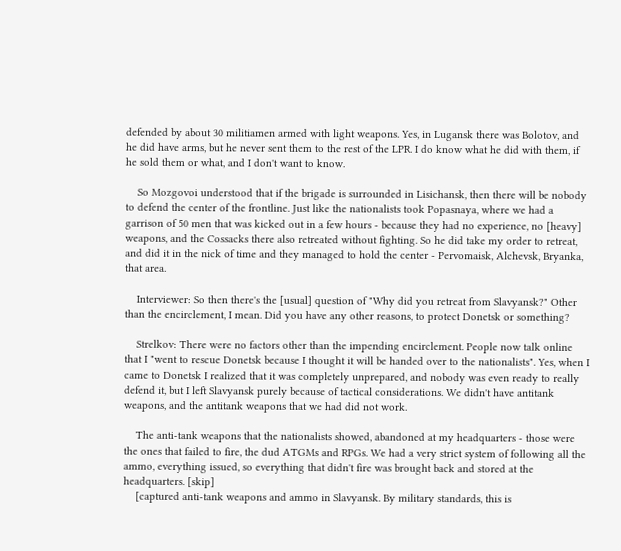defended by about 30 militiamen armed with light weapons. Yes, in Lugansk there was Bolotov, and he did have arms, but he never sent them to the rest of the LPR. I do know what he did with them, if he sold them or what, and I don't want to know.

    So Mozgovoi understood that if the brigade is surrounded in Lisichansk, then there will be nobody to defend the center of the frontline. Just like the nationalists took Popasnaya, where we had a garrison of 50 men that was kicked out in a few hours - because they had no experience, no [heavy] weapons, and the Cossacks there also retreated without fighting. So he did take my order to retreat, and did it in the nick of time and they managed to hold the center - Pervomaisk, Alchevsk, Bryanka, that area.

    Interviewer: So then there's the [usual] question of "Why did you retreat from Slavyansk?" Other than the encirclement, I mean. Did you have any other reasons, to protect Donetsk or something?

    Strelkov: There were no factors other than the impending encirclement. People now talk online that I "went to rescue Donetsk because I thought it will be handed over to the nationalists". Yes, when I came to Donetsk I realized that it was completely unprepared, and nobody was even ready to really defend it, but I left Slavyansk purely because of tactical considerations. We didn't have antitank weapons, and the antitank weapons that we had did not work.

    The anti-tank weapons that the nationalists showed, abandoned at my headquarters - those were the ones that failed to fire, the dud ATGMs and RPGs. We had a very strict system of following all the ammo, everything issued, so everything that didn't fire was brought back and stored at the headquarters. [skip]
    [captured anti-tank weapons and ammo in Slavyansk. By military standards, this is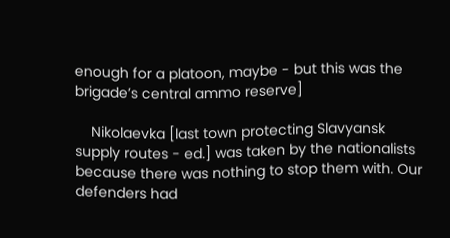enough for a platoon, maybe - but this was the brigade’s central ammo reserve]

    Nikolaevka [last town protecting Slavyansk supply routes - ed.] was taken by the nationalists because there was nothing to stop them with. Our defenders had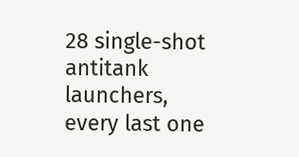28 single-shot antitank launchers, every last one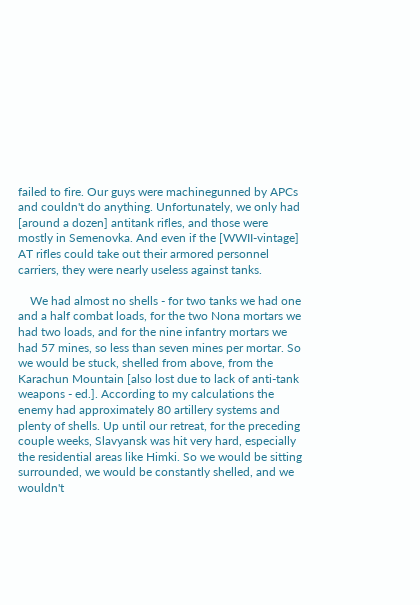failed to fire. Our guys were machinegunned by APCs and couldn't do anything. Unfortunately, we only had [around a dozen] antitank rifles, and those were mostly in Semenovka. And even if the [WWII-vintage] AT rifles could take out their armored personnel carriers, they were nearly useless against tanks.

    We had almost no shells - for two tanks we had one and a half combat loads, for the two Nona mortars we had two loads, and for the nine infantry mortars we had 57 mines, so less than seven mines per mortar. So we would be stuck, shelled from above, from the Karachun Mountain [also lost due to lack of anti-tank weapons - ed.]. According to my calculations the enemy had approximately 80 artillery systems and plenty of shells. Up until our retreat, for the preceding couple weeks, Slavyansk was hit very hard, especially the residential areas like Himki. So we would be sitting surrounded, we would be constantly shelled, and we wouldn't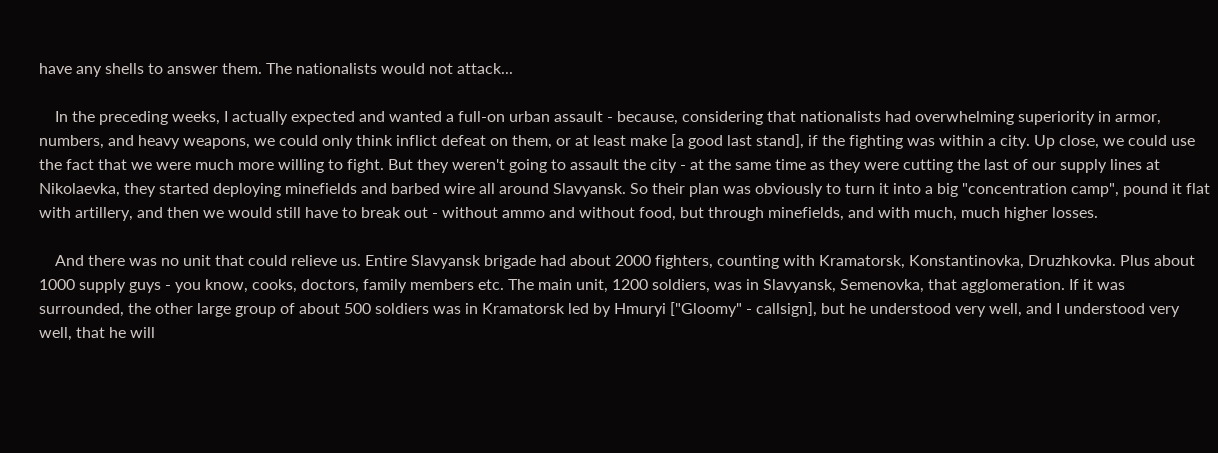have any shells to answer them. The nationalists would not attack...

    In the preceding weeks, I actually expected and wanted a full-on urban assault - because, considering that nationalists had overwhelming superiority in armor, numbers, and heavy weapons, we could only think inflict defeat on them, or at least make [a good last stand], if the fighting was within a city. Up close, we could use the fact that we were much more willing to fight. But they weren't going to assault the city - at the same time as they were cutting the last of our supply lines at Nikolaevka, they started deploying minefields and barbed wire all around Slavyansk. So their plan was obviously to turn it into a big "concentration camp", pound it flat with artillery, and then we would still have to break out - without ammo and without food, but through minefields, and with much, much higher losses.

    And there was no unit that could relieve us. Entire Slavyansk brigade had about 2000 fighters, counting with Kramatorsk, Konstantinovka, Druzhkovka. Plus about 1000 supply guys - you know, cooks, doctors, family members etc. The main unit, 1200 soldiers, was in Slavyansk, Semenovka, that agglomeration. If it was surrounded, the other large group of about 500 soldiers was in Kramatorsk led by Hmuryi ["Gloomy" - callsign], but he understood very well, and I understood very well, that he will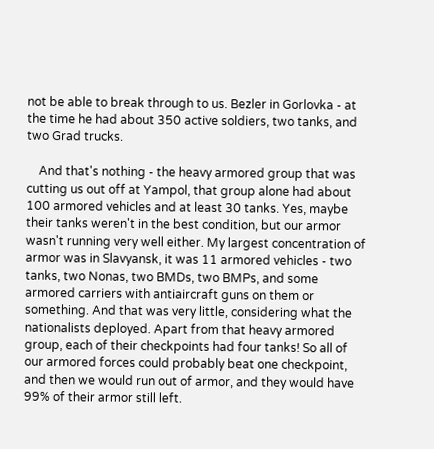not be able to break through to us. Bezler in Gorlovka - at the time he had about 350 active soldiers, two tanks, and two Grad trucks.

    And that's nothing - the heavy armored group that was cutting us out off at Yampol, that group alone had about 100 armored vehicles and at least 30 tanks. Yes, maybe their tanks weren't in the best condition, but our armor wasn't running very well either. My largest concentration of armor was in Slavyansk, it was 11 armored vehicles - two tanks, two Nonas, two BMDs, two BMPs, and some armored carriers with antiaircraft guns on them or something. And that was very little, considering what the nationalists deployed. Apart from that heavy armored group, each of their checkpoints had four tanks! So all of our armored forces could probably beat one checkpoint, and then we would run out of armor, and they would have 99% of their armor still left.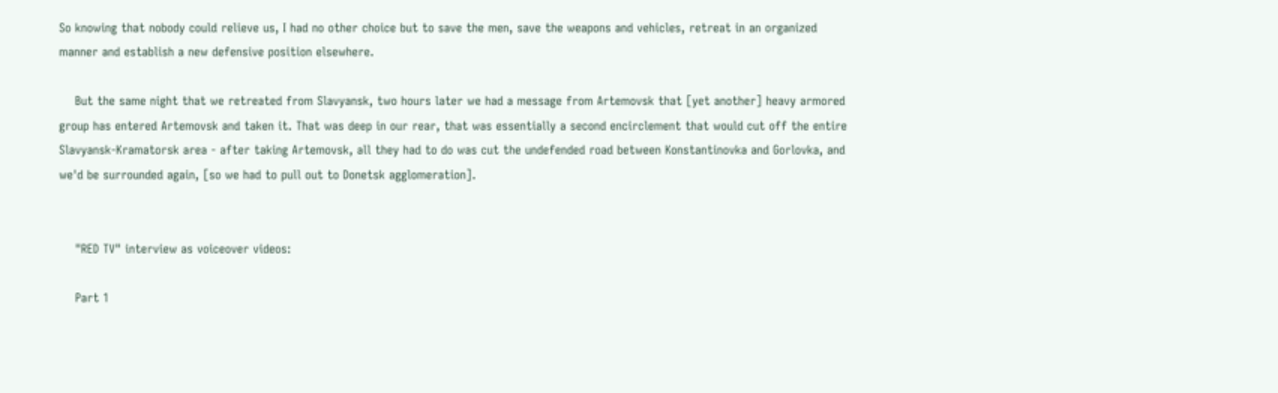So knowing that nobody could relieve us, I had no other choice but to save the men, save the weapons and vehicles, retreat in an organized manner and establish a new defensive position elsewhere.

    But the same night that we retreated from Slavyansk, two hours later we had a message from Artemovsk that [yet another] heavy armored group has entered Artemovsk and taken it. That was deep in our rear, that was essentially a second encirclement that would cut off the entire Slavyansk-Kramatorsk area - after taking Artemovsk, all they had to do was cut the undefended road between Konstantinovka and Gorlovka, and we'd be surrounded again, [so we had to pull out to Donetsk agglomeration].


    "RED TV" interview as voiceover videos:

    Part 1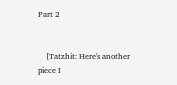Part 2


    [Tatzhit: Here's another piece I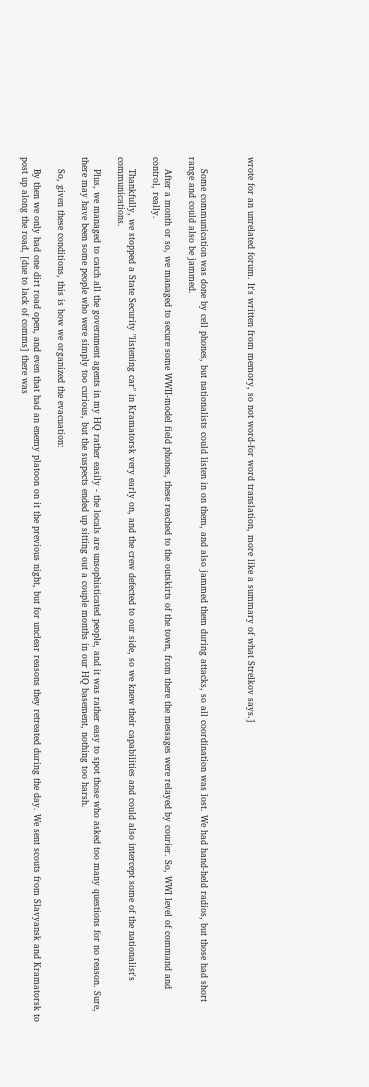wrote for an unrelated forum. It's written from memory, so not word-for word translation, more like a summary of what Strelkov says.]



    Some communication was done by cell phones, but nationalists could listen in on them, and also jammed them during attacks, so all coordination was lost. We had hand-held radios, but those had short range and could also be jammed.

    After a month or so, we managed to secure some WWII-model field phones, these reached to the outskirts of the town, from there the messages were relayed by courier. So, WWI level of command and control, really.

    Thankfully, we stopped a State Security "listening car" in Kramatorsk very early on, and the crew defected to our side, so we knew their capabilities and could also intercept some of the nationalist's communications.

    Plus, we managed to catch all the government agents in my HQ rather easily - the locals are unsophisticated people, and it was rather easy to spot those who asked too many questions for no reason. Sure, there may have been some people who were simply too curious, but the suspects ended up sitting out a couple months in our HQ basement, nothing too harsh.

    So, given these conditions, this is how we organized the evacuation:

    By then we only had one dirt road open, and even that had an enemy platoon on it the previous night, but for unclear reasons they retreated during the day. We sent scouts from Slavyansk and Kramatorsk to post up along the road, [due to lack of comms] there was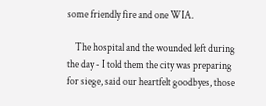some friendly fire and one WIA.

    The hospital and the wounded left during the day - I told them the city was preparing for siege, said our heartfelt goodbyes, those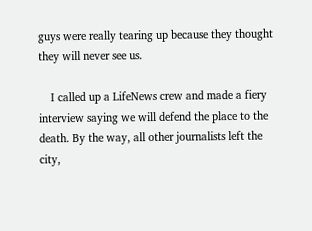guys were really tearing up because they thought they will never see us.

    I called up a LifeNews crew and made a fiery interview saying we will defend the place to the death. By the way, all other journalists left the city,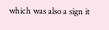which was also a sign it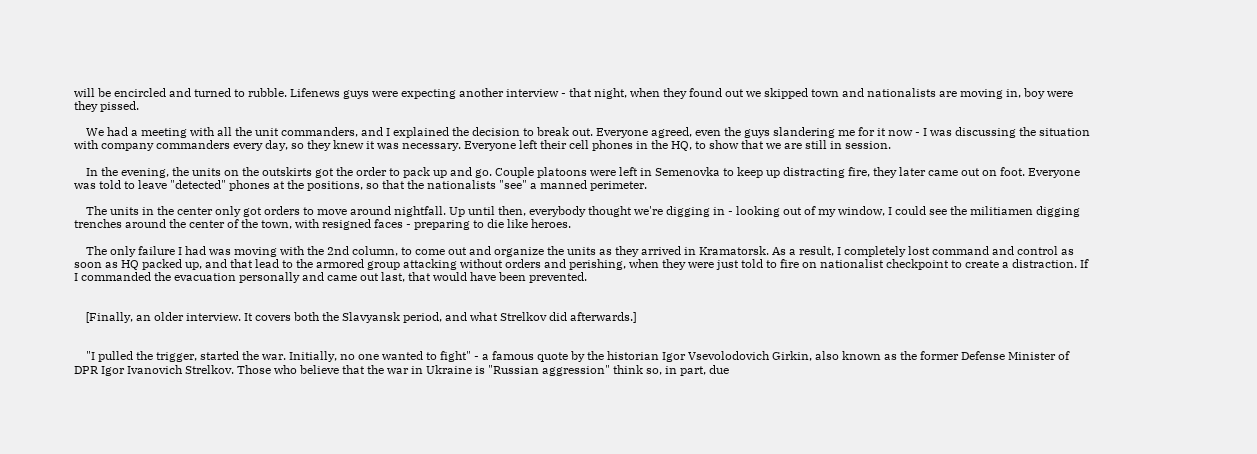will be encircled and turned to rubble. Lifenews guys were expecting another interview - that night, when they found out we skipped town and nationalists are moving in, boy were they pissed.

    We had a meeting with all the unit commanders, and I explained the decision to break out. Everyone agreed, even the guys slandering me for it now - I was discussing the situation with company commanders every day, so they knew it was necessary. Everyone left their cell phones in the HQ, to show that we are still in session.

    In the evening, the units on the outskirts got the order to pack up and go. Couple platoons were left in Semenovka to keep up distracting fire, they later came out on foot. Everyone was told to leave "detected" phones at the positions, so that the nationalists "see" a manned perimeter.

    The units in the center only got orders to move around nightfall. Up until then, everybody thought we're digging in - looking out of my window, I could see the militiamen digging trenches around the center of the town, with resigned faces - preparing to die like heroes.

    The only failure I had was moving with the 2nd column, to come out and organize the units as they arrived in Kramatorsk. As a result, I completely lost command and control as soon as HQ packed up, and that lead to the armored group attacking without orders and perishing, when they were just told to fire on nationalist checkpoint to create a distraction. If I commanded the evacuation personally and came out last, that would have been prevented.


    [Finally, an older interview. It covers both the Slavyansk period, and what Strelkov did afterwards.]


    "I pulled the trigger, started the war. Initially, no one wanted to fight" - a famous quote by the historian Igor Vsevolodovich Girkin, also known as the former Defense Minister of DPR Igor Ivanovich Strelkov. Those who believe that the war in Ukraine is "Russian aggression" think so, in part, due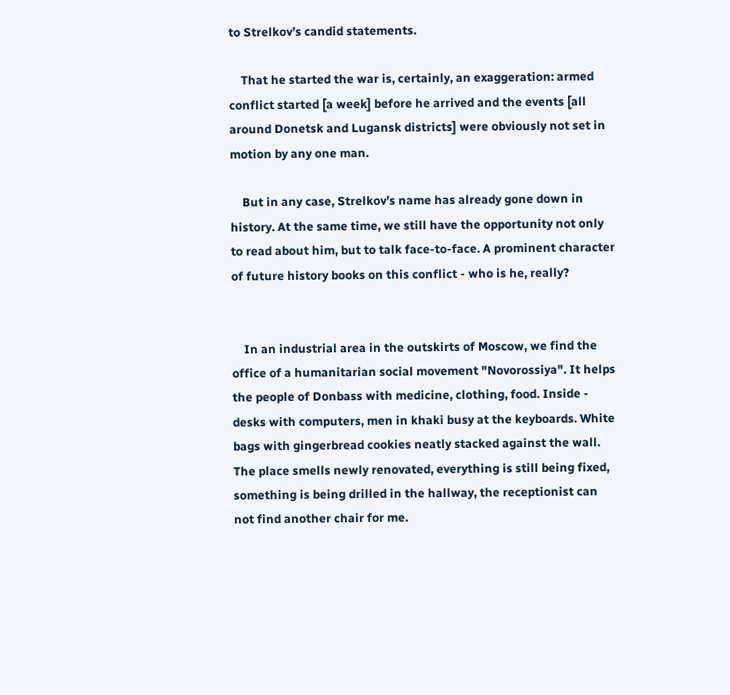to Strelkov’s candid statements.

    That he started the war is, certainly, an exaggeration: armed conflict started [a week] before he arrived and the events [all around Donetsk and Lugansk districts] were obviously not set in motion by any one man.

    But in any case, Strelkov’s name has already gone down in history. At the same time, we still have the opportunity not only to read about him, but to talk face-to-face. A prominent character of future history books on this conflict - who is he, really?


    In an industrial area in the outskirts of Moscow, we find the office of a humanitarian social movement "Novorossiya". It helps the people of Donbass with medicine, clothing, food. Inside - desks with computers, men in khaki busy at the keyboards. White bags with gingerbread cookies neatly stacked against the wall. The place smells newly renovated, everything is still being fixed, something is being drilled in the hallway, the receptionist can not find another chair for me.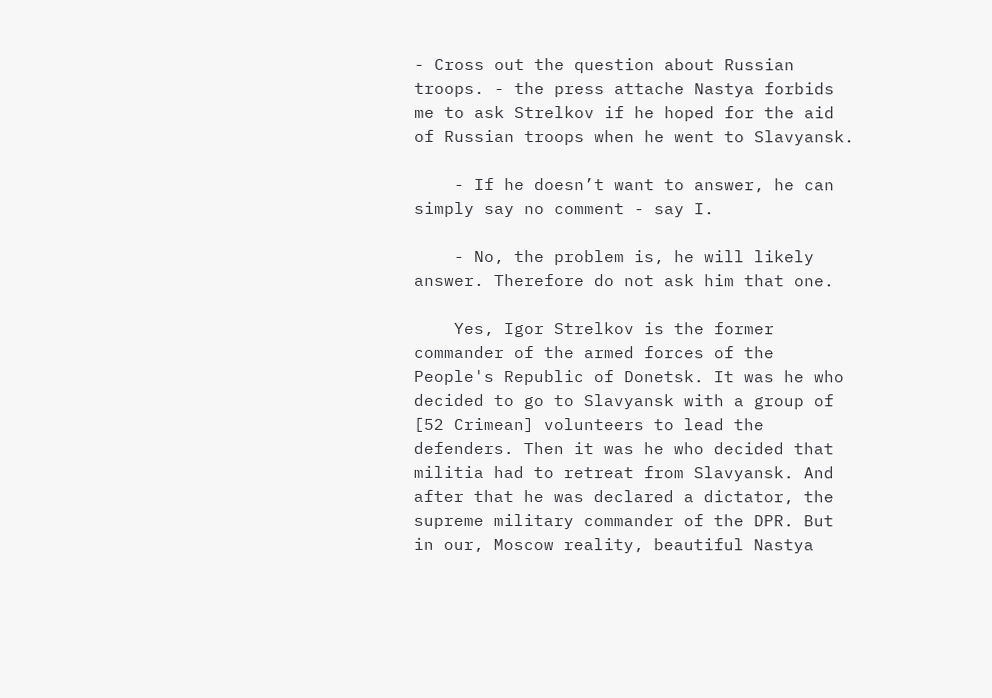- Cross out the question about Russian troops. - the press attache Nastya forbids me to ask Strelkov if he hoped for the aid of Russian troops when he went to Slavyansk.

    - If he doesn’t want to answer, he can simply say no comment - say I.

    - No, the problem is, he will likely answer. Therefore do not ask him that one.

    Yes, Igor Strelkov is the former commander of the armed forces of the People's Republic of Donetsk. It was he who decided to go to Slavyansk with a group of [52 Crimean] volunteers to lead the defenders. Then it was he who decided that militia had to retreat from Slavyansk. And after that he was declared a dictator, the supreme military commander of the DPR. But in our, Moscow reality, beautiful Nastya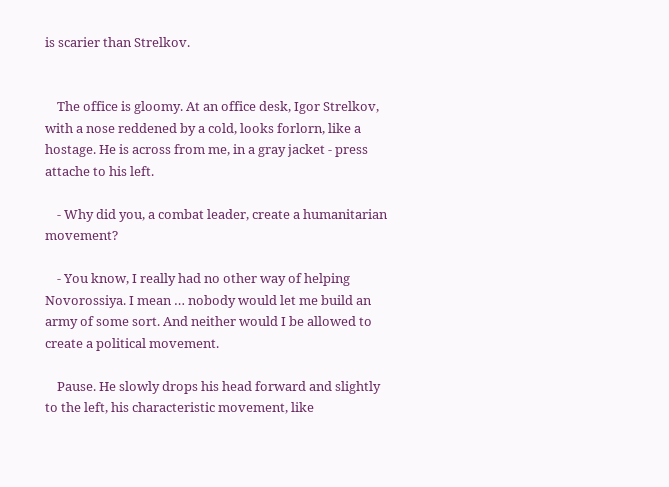is scarier than Strelkov.


    The office is gloomy. At an office desk, Igor Strelkov, with a nose reddened by a cold, looks forlorn, like a hostage. He is across from me, in a gray jacket - press attache to his left.

    - Why did you, a combat leader, create a humanitarian movement?

    - You know, I really had no other way of helping Novorossiya. I mean … nobody would let me build an army of some sort. And neither would I be allowed to create a political movement.

    Pause. He slowly drops his head forward and slightly to the left, his characteristic movement, like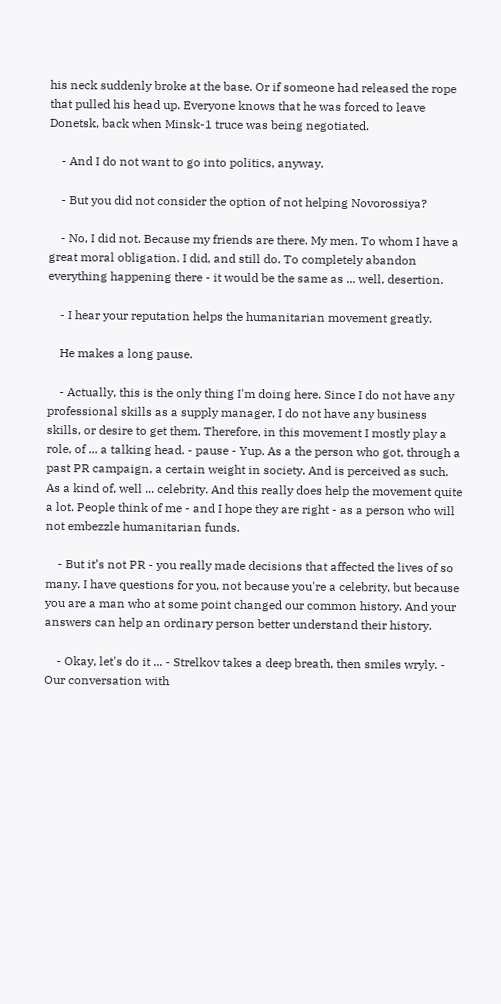his neck suddenly broke at the base. Or if someone had released the rope that pulled his head up. Everyone knows that he was forced to leave Donetsk, back when Minsk-1 truce was being negotiated.

    - And I do not want to go into politics, anyway.

    - But you did not consider the option of not helping Novorossiya?

    - No, I did not. Because my friends are there. My men. To whom I have a great moral obligation. I did, and still do. To completely abandon everything happening there - it would be the same as ... well, desertion.

    - I hear your reputation helps the humanitarian movement greatly.

    He makes a long pause.

    - Actually, this is the only thing I'm doing here. Since I do not have any professional skills as a supply manager, I do not have any business skills, or desire to get them. Therefore, in this movement I mostly play a role, of ... a talking head. - pause - Yup. As a the person who got, through a past PR campaign, a certain weight in society. And is perceived as such. As a kind of, well ... celebrity. And this really does help the movement quite a lot. People think of me - and I hope they are right - as a person who will not embezzle humanitarian funds.

    - But it’s not PR - you really made decisions that affected the lives of so many. I have questions for you, not because you're a celebrity, but because you are a man who at some point changed our common history. And your answers can help an ordinary person better understand their history.

    - Okay, let's do it ... - Strelkov takes a deep breath, then smiles wryly. - Our conversation with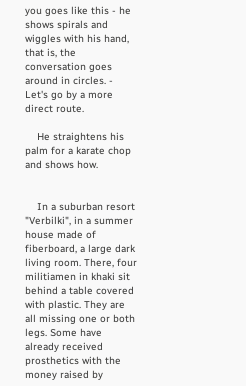you goes like this - he shows spirals and wiggles with his hand, that is, the conversation goes around in circles. - Let's go by a more direct route.

    He straightens his palm for a karate chop and shows how.


    In a suburban resort "Verbilki", in a summer house made of fiberboard, a large dark living room. There, four militiamen in khaki sit behind a table covered with plastic. They are all missing one or both legs. Some have already received prosthetics with the money raised by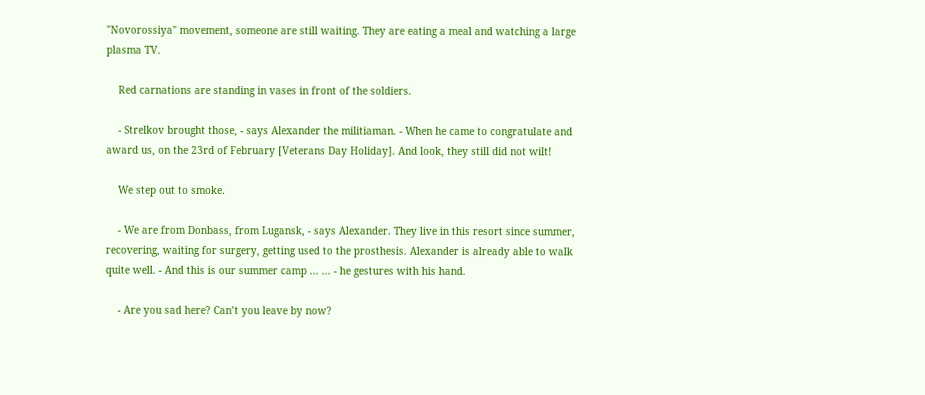"Novorossiya" movement, someone are still waiting. They are eating a meal and watching a large plasma TV.

    Red carnations are standing in vases in front of the soldiers.

    - Strelkov brought those, - says Alexander the militiaman. - When he came to congratulate and award us, on the 23rd of February [Veterans Day Holiday]. And look, they still did not wilt!

    We step out to smoke.

    - We are from Donbass, from Lugansk, - says Alexander. They live in this resort since summer, recovering, waiting for surgery, getting used to the prosthesis. Alexander is already able to walk quite well. - And this is our summer camp ... ... - he gestures with his hand.

    - Are you sad here? Can’t you leave by now?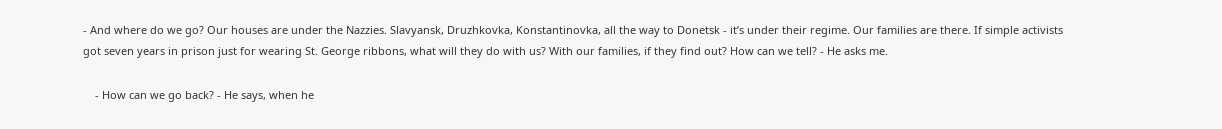- And where do we go? Our houses are under the Nazzies. Slavyansk, Druzhkovka, Konstantinovka, all the way to Donetsk - it’s under their regime. Our families are there. If simple activists got seven years in prison just for wearing St. George ribbons, what will they do with us? With our families, if they find out? How can we tell? - He asks me.

    - How can we go back? - He says, when he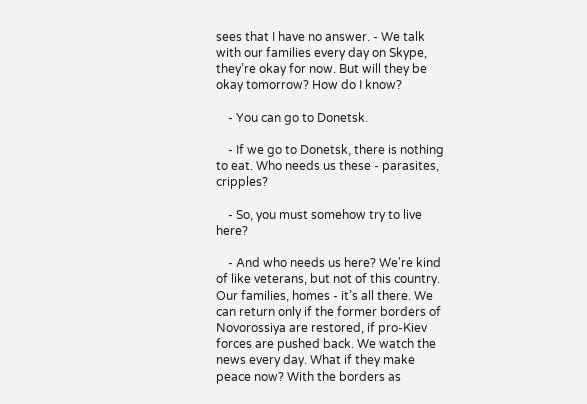sees that I have no answer. - We talk with our families every day on Skype, they’re okay for now. But will they be okay tomorrow? How do I know?

    - You can go to Donetsk.

    - If we go to Donetsk, there is nothing to eat. Who needs us these - parasites, cripples?

    - So, you must somehow try to live here?

    - And who needs us here? We're kind of like veterans, but not of this country. Our families, homes - it’s all there. We can return only if the former borders of Novorossiya are restored, if pro-Kiev forces are pushed back. We watch the news every day. What if they make peace now? With the borders as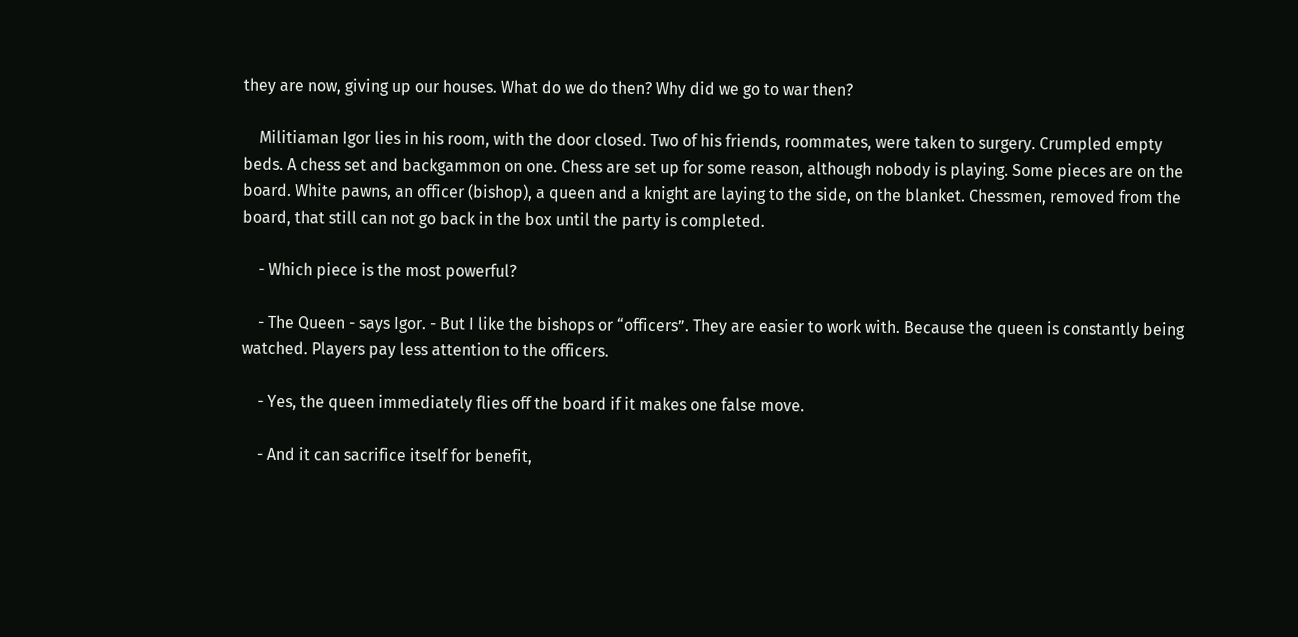they are now, giving up our houses. What do we do then? Why did we go to war then?

    Militiaman Igor lies in his room, with the door closed. Two of his friends, roommates, were taken to surgery. Crumpled empty beds. A chess set and backgammon on one. Chess are set up for some reason, although nobody is playing. Some pieces are on the board. White pawns, an officer (bishop), a queen and a knight are laying to the side, on the blanket. Chessmen, removed from the board, that still can not go back in the box until the party is completed.

    - Which piece is the most powerful?

    - The Queen - says Igor. - But I like the bishops or “officers”. They are easier to work with. Because the queen is constantly being watched. Players pay less attention to the officers.

    - Yes, the queen immediately flies off the board if it makes one false move.

    - And it can sacrifice itself for benefit,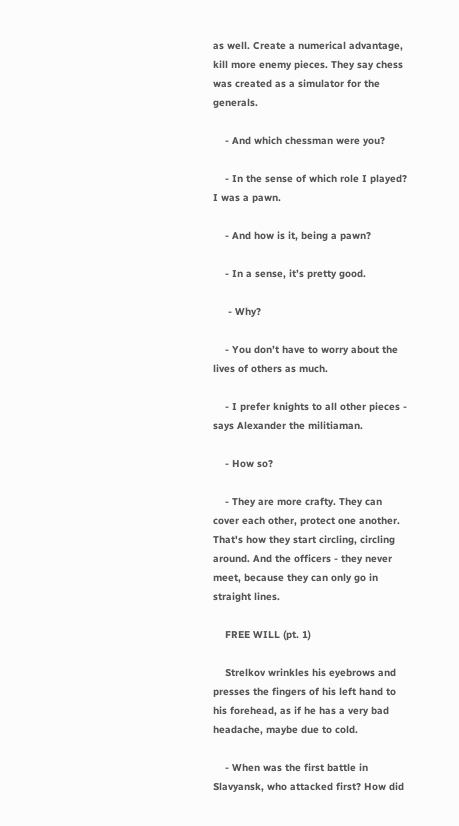as well. Create a numerical advantage, kill more enemy pieces. They say chess was created as a simulator for the generals.

    - And which chessman were you?

    - In the sense of which role I played? I was a pawn.

    - And how is it, being a pawn?

    - In a sense, it’s pretty good.

     - Why?

    - You don’t have to worry about the lives of others as much.

    - I prefer knights to all other pieces - says Alexander the militiaman.

    - How so?

    - They are more crafty. They can cover each other, protect one another. That's how they start circling, circling around. And the officers - they never meet, because they can only go in straight lines.

    FREE WILL (pt. 1)

    Strelkov wrinkles his eyebrows and presses the fingers of his left hand to his forehead, as if he has a very bad headache, maybe due to cold.

    - When was the first battle in Slavyansk, who attacked first? How did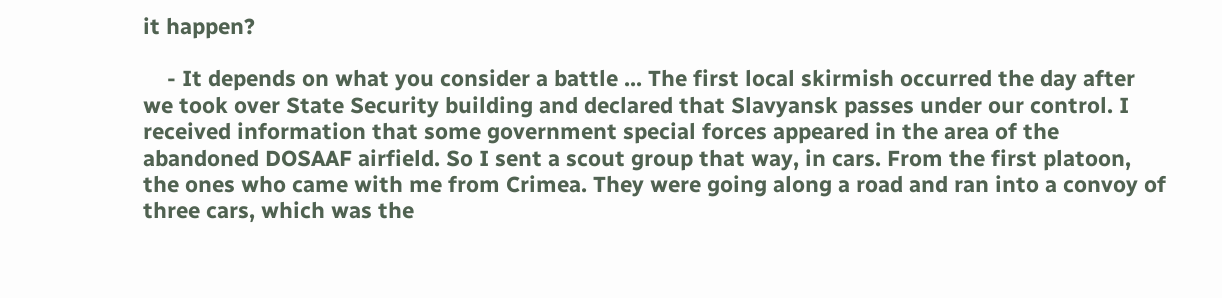it happen?

    - It depends on what you consider a battle ... The first local skirmish occurred the day after we took over State Security building and declared that Slavyansk passes under our control. I received information that some government special forces appeared in the area of the abandoned DOSAAF airfield. So I sent a scout group that way, in cars. From the first platoon, the ones who came with me from Crimea. They were going along a road and ran into a convoy of three cars, which was the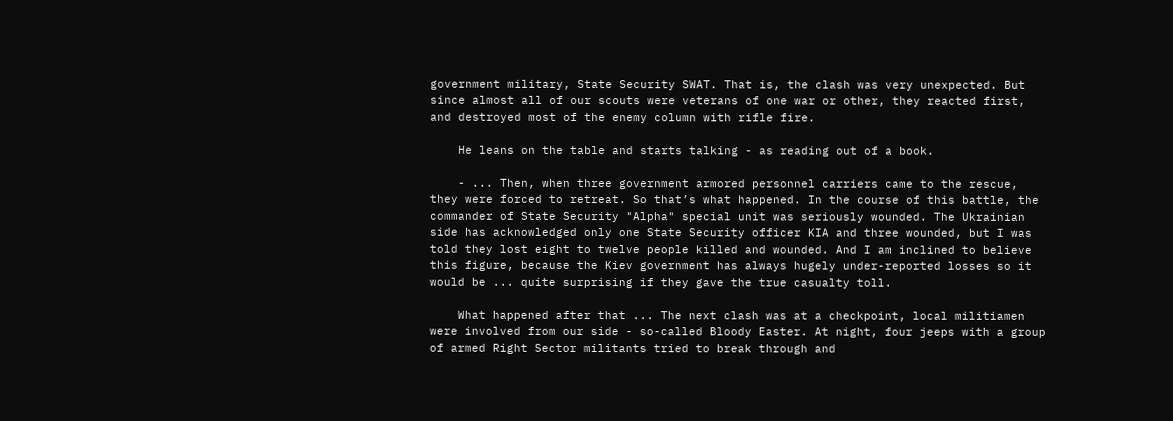government military, State Security SWAT. That is, the clash was very unexpected. But since almost all of our scouts were veterans of one war or other, they reacted first, and destroyed most of the enemy column with rifle fire.

    He leans on the table and starts talking - as reading out of a book.

    - ... Then, when three government armored personnel carriers came to the rescue, they were forced to retreat. So that’s what happened. In the course of this battle, the commander of State Security "Alpha" special unit was seriously wounded. The Ukrainian side has acknowledged only one State Security officer KIA and three wounded, but I was told they lost eight to twelve people killed and wounded. And I am inclined to believe this figure, because the Kiev government has always hugely under-reported losses so it would be ... quite surprising if they gave the true casualty toll.

    What happened after that ... The next clash was at a checkpoint, local militiamen were involved from our side - so-called Bloody Easter. At night, four jeeps with a group of armed Right Sector militants tried to break through and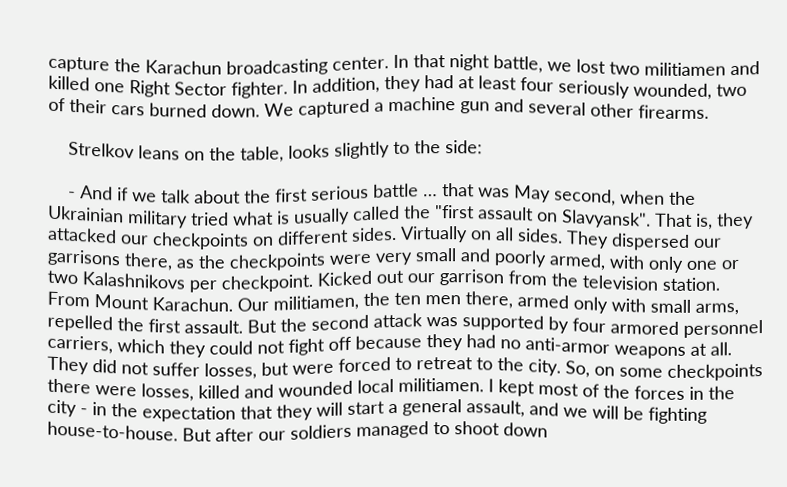capture the Karachun broadcasting center. In that night battle, we lost two militiamen and killed one Right Sector fighter. In addition, they had at least four seriously wounded, two of their cars burned down. We captured a machine gun and several other firearms.

    Strelkov leans on the table, looks slightly to the side:

    - And if we talk about the first serious battle … that was May second, when the Ukrainian military tried what is usually called the "first assault on Slavyansk". That is, they attacked our checkpoints on different sides. Virtually on all sides. They dispersed our garrisons there, as the checkpoints were very small and poorly armed, with only one or two Kalashnikovs per checkpoint. Kicked out our garrison from the television station. From Mount Karachun. Our militiamen, the ten men there, armed only with small arms, repelled the first assault. But the second attack was supported by four armored personnel carriers, which they could not fight off because they had no anti-armor weapons at all. They did not suffer losses, but were forced to retreat to the city. So, on some checkpoints there were losses, killed and wounded local militiamen. I kept most of the forces in the city - in the expectation that they will start a general assault, and we will be fighting house-to-house. But after our soldiers managed to shoot down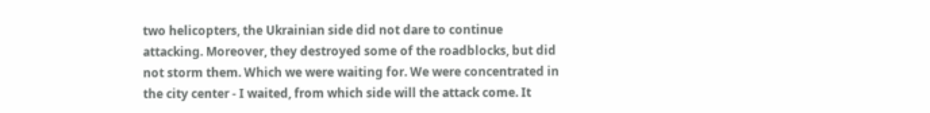two helicopters, the Ukrainian side did not dare to continue attacking. Moreover, they destroyed some of the roadblocks, but did not storm them. Which we were waiting for. We were concentrated in the city center - I waited, from which side will the attack come. It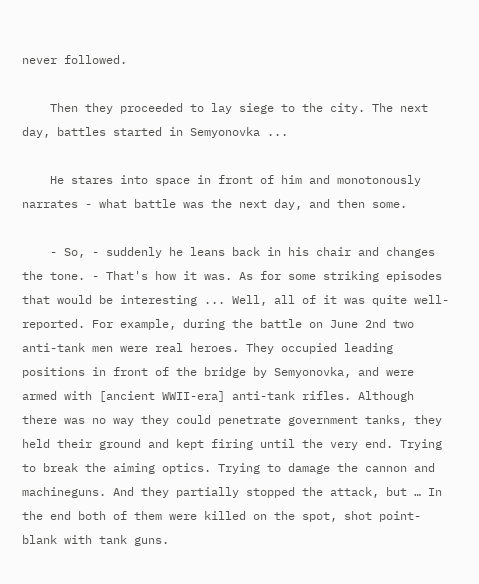never followed.

    Then they proceeded to lay siege to the city. The next day, battles started in Semyonovka ...

    He stares into space in front of him and monotonously narrates - what battle was the next day, and then some.

    - So, - suddenly he leans back in his chair and changes the tone. - That's how it was. As for some striking episodes that would be interesting ... Well, all of it was quite well-reported. For example, during the battle on June 2nd two anti-tank men were real heroes. They occupied leading positions in front of the bridge by Semyonovka, and were armed with [ancient WWII-era] anti-tank rifles. Although there was no way they could penetrate government tanks, they held their ground and kept firing until the very end. Trying to break the aiming optics. Trying to damage the cannon and machineguns. And they partially stopped the attack, but … In the end both of them were killed on the spot, shot point-blank with tank guns.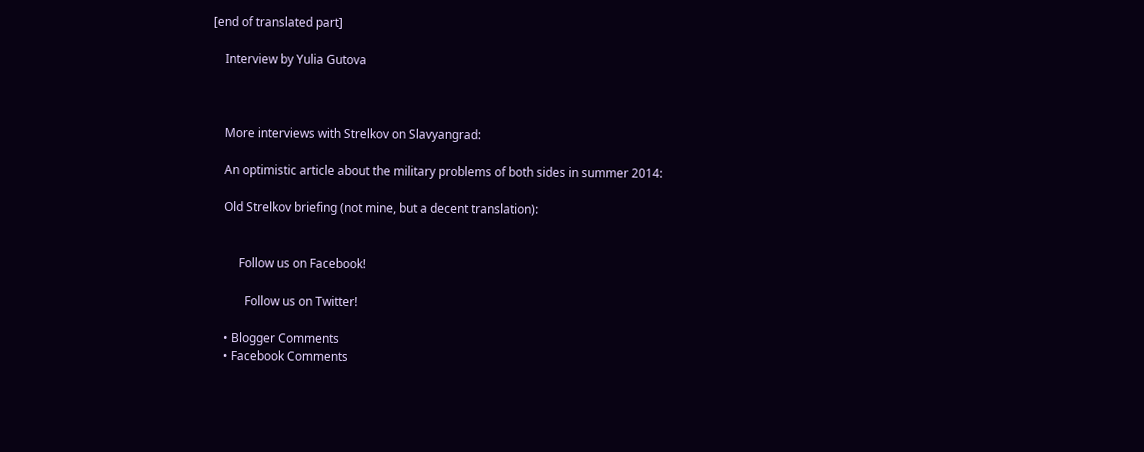[end of translated part]

    Interview by Yulia Gutova



    More interviews with Strelkov on Slavyangrad:

    An optimistic article about the military problems of both sides in summer 2014:

    Old Strelkov briefing (not mine, but a decent translation):


         Follow us on Facebook!

           Follow us on Twitter!

    • Blogger Comments
    • Facebook Comments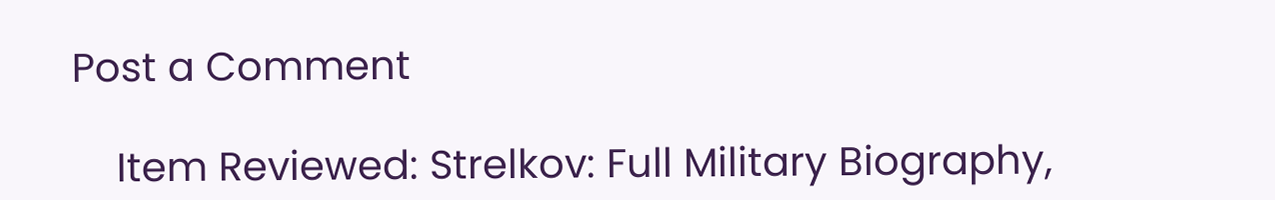Post a Comment

    Item Reviewed: Strelkov: Full Military Biography,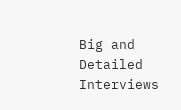Big and Detailed Interviews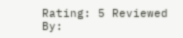Rating: 5 Reviewed By: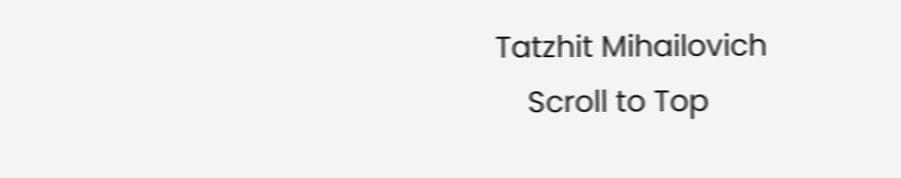Tatzhit Mihailovich
    Scroll to Top